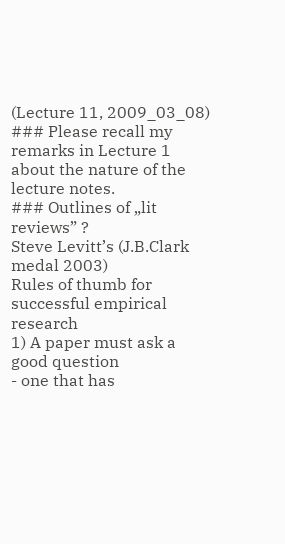(Lecture 11, 2009_03_08)
### Please recall my remarks in Lecture 1 about the nature of the lecture notes.
### Outlines of „lit reviews” ?
Steve Levitt’s (J.B.Clark medal 2003)
Rules of thumb for successful empirical research
1) A paper must ask a good question
- one that has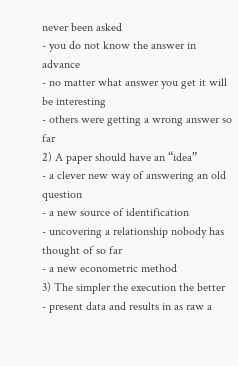never been asked
- you do not know the answer in advance
- no matter what answer you get it will be interesting
- others were getting a wrong answer so far
2) A paper should have an “idea”
- a clever new way of answering an old question
- a new source of identification
- uncovering a relationship nobody has thought of so far
- a new econometric method
3) The simpler the execution the better
- present data and results in as raw a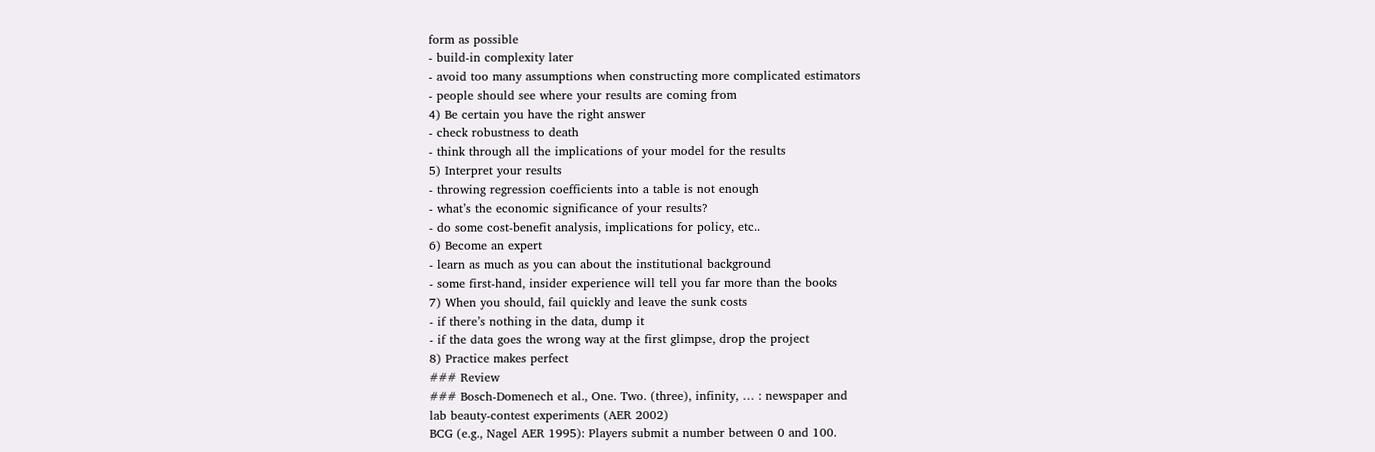form as possible
- build-in complexity later
- avoid too many assumptions when constructing more complicated estimators
- people should see where your results are coming from
4) Be certain you have the right answer
- check robustness to death
- think through all the implications of your model for the results
5) Interpret your results
- throwing regression coefficients into a table is not enough
- what’s the economic significance of your results?
- do some cost-benefit analysis, implications for policy, etc..
6) Become an expert
- learn as much as you can about the institutional background
- some first-hand, insider experience will tell you far more than the books
7) When you should, fail quickly and leave the sunk costs
- if there’s nothing in the data, dump it
- if the data goes the wrong way at the first glimpse, drop the project
8) Practice makes perfect
### Review
### Bosch-Domenech et al., One. Two. (three), infinity, … : newspaper and
lab beauty-contest experiments (AER 2002)
BCG (e.g., Nagel AER 1995): Players submit a number between 0 and 100.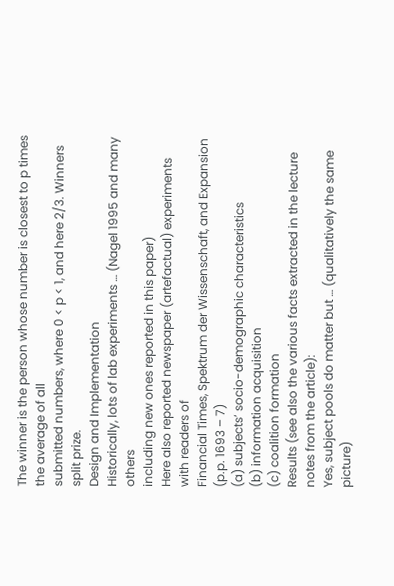The winner is the person whose number is closest to p times the average of all
submitted numbers, where 0 < p < 1, and here 2/3. Winners split prize.
Design and Implementation
Historically, lots of lab experiments … (Nagel 1995 and many others
including new ones reported in this paper)
Here also reported newspaper (artefactual) experiments with readers of
Financial Times, Spektrum der Wissenschaft, and Expansion
(p.p. 1693 – 7)
(a) subjects’ socio-demographic characteristics
(b) information acquisition
(c) coalition formation
Results (see also the various facts extracted in the lecture notes from the article):
Yes, subject pools do matter but … (qualitatively the same picture)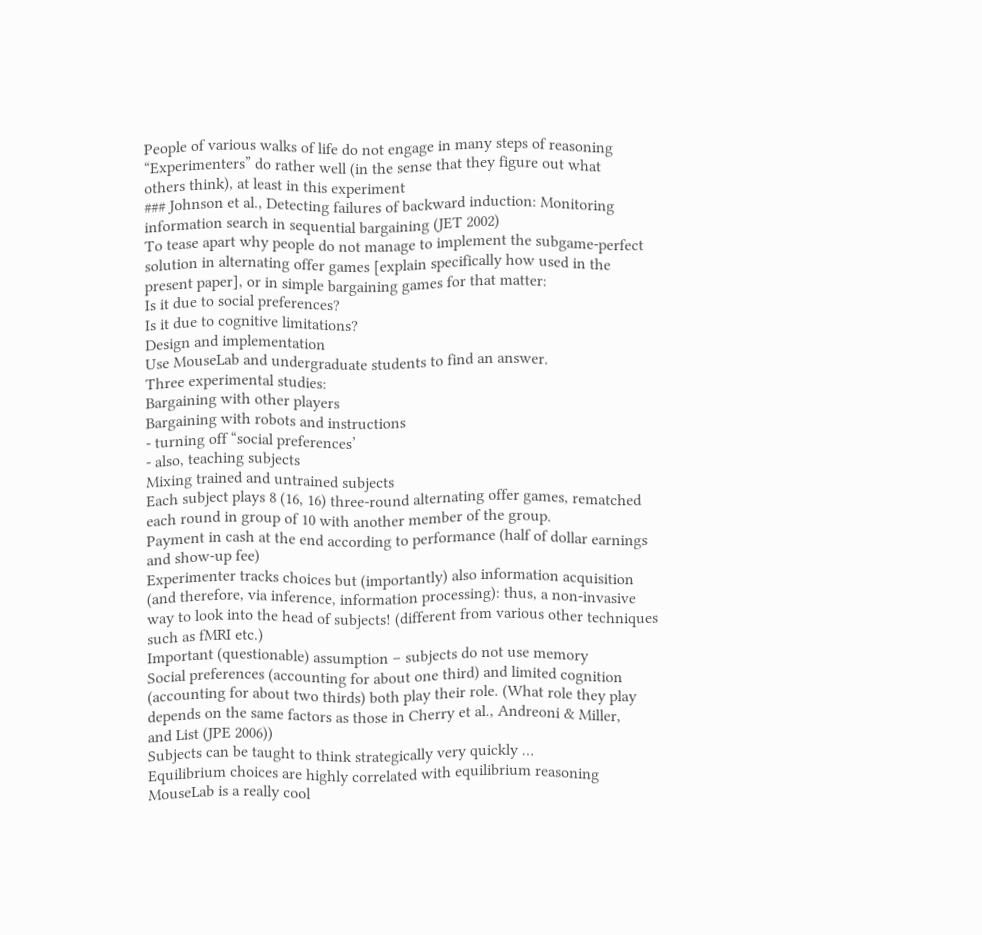People of various walks of life do not engage in many steps of reasoning
“Experimenters” do rather well (in the sense that they figure out what
others think), at least in this experiment
### Johnson et al., Detecting failures of backward induction: Monitoring
information search in sequential bargaining (JET 2002)
To tease apart why people do not manage to implement the subgame-perfect
solution in alternating offer games [explain specifically how used in the
present paper], or in simple bargaining games for that matter:
Is it due to social preferences?
Is it due to cognitive limitations?
Design and implementation
Use MouseLab and undergraduate students to find an answer.
Three experimental studies:
Bargaining with other players
Bargaining with robots and instructions
- turning off “social preferences’
- also, teaching subjects
Mixing trained and untrained subjects
Each subject plays 8 (16, 16) three-round alternating offer games, rematched
each round in group of 10 with another member of the group.
Payment in cash at the end according to performance (half of dollar earnings
and show-up fee)
Experimenter tracks choices but (importantly) also information acquisition
(and therefore, via inference, information processing): thus, a non-invasive
way to look into the head of subjects! (different from various other techniques
such as fMRI etc.)
Important (questionable) assumption – subjects do not use memory
Social preferences (accounting for about one third) and limited cognition
(accounting for about two thirds) both play their role. (What role they play
depends on the same factors as those in Cherry et al., Andreoni & Miller,
and List (JPE 2006))
Subjects can be taught to think strategically very quickly …
Equilibrium choices are highly correlated with equilibrium reasoning
MouseLab is a really cool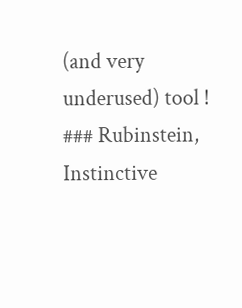(and very underused) tool !
### Rubinstein, Instinctive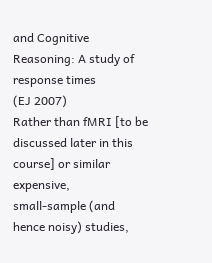and Cognitive Reasoning: A study of response times
(EJ 2007)
Rather than fMRI [to be discussed later in this course] or similar expensive,
small-sample (and hence noisy) studies,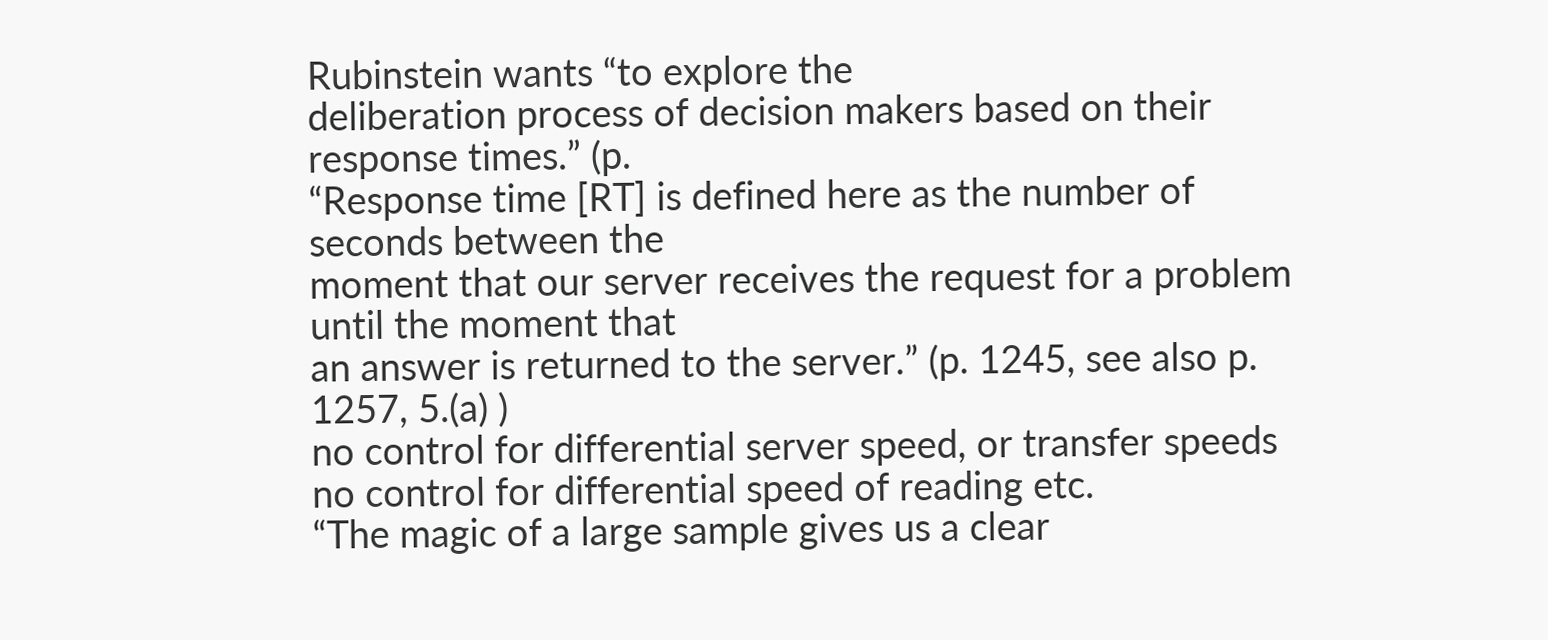Rubinstein wants “to explore the
deliberation process of decision makers based on their response times.” (p.
“Response time [RT] is defined here as the number of seconds between the
moment that our server receives the request for a problem until the moment that
an answer is returned to the server.” (p. 1245, see also p. 1257, 5.(a) )
no control for differential server speed, or transfer speeds
no control for differential speed of reading etc.
“The magic of a large sample gives us a clear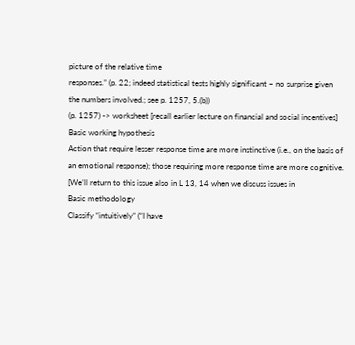picture of the relative time
responses.” (p. 22; indeed statistical tests highly significant – no surprise given
the numbers involved.; see p. 1257, 5.(b))
(p. 1257) -> worksheet [recall earlier lecture on financial and social incentives]
Basic working hypothesis
Action that require lesser response time are more instinctive (i.e., on the basis of
an emotional response); those requiring more response time are more cognitive.
[We’ll return to this issue also in L 13, 14 when we discuss issues in
Basic methodology
Classify “intuitively” (“I have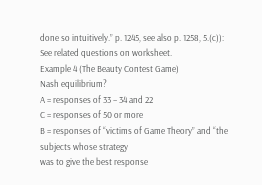done so intuitively.” p. 1245, see also p. 1258, 5.(c)):
See related questions on worksheet.
Example 4 (The Beauty Contest Game)
Nash equilibrium?
A = responses of 33 – 34 and 22
C = responses of 50 or more
B = responses of “victims of Game Theory” and “the subjects whose strategy
was to give the best response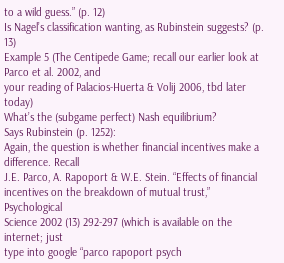to a wild guess.” (p. 12)
Is Nagel’s classification wanting, as Rubinstein suggests? (p. 13)
Example 5 (The Centipede Game; recall our earlier look at Parco et al. 2002, and
your reading of Palacios-Huerta & Volij 2006, tbd later today)
What’s the (subgame perfect) Nash equilibrium?
Says Rubinstein (p. 1252):
Again, the question is whether financial incentives make a difference. Recall
J.E. Parco, A. Rapoport & W.E. Stein. “Effects of financial
incentives on the breakdown of mutual trust,” Psychological
Science 2002 (13) 292-297 (which is available on the internet; just
type into google “parco rapoport psych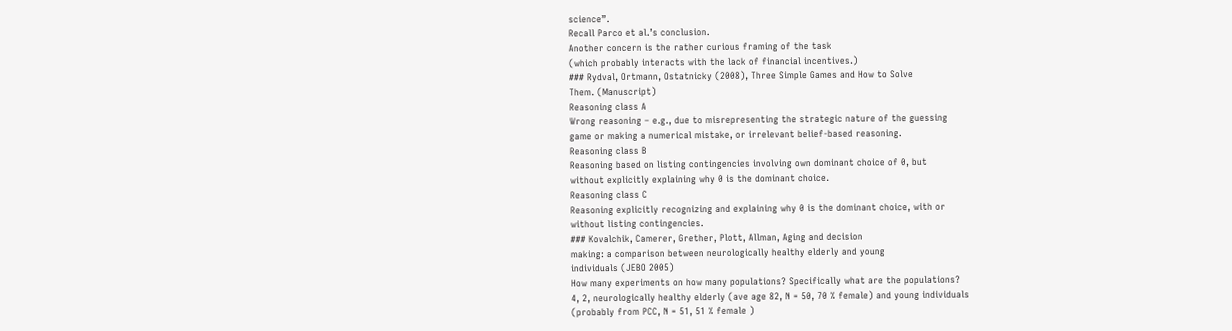science”.
Recall Parco et al.’s conclusion.
Another concern is the rather curious framing of the task
(which probably interacts with the lack of financial incentives.)
### Rydval, Ortmann, Ostatnicky (2008), Three Simple Games and How to Solve
Them. (Manuscript)
Reasoning class A
Wrong reasoning – e.g., due to misrepresenting the strategic nature of the guessing
game or making a numerical mistake, or irrelevant belief-based reasoning.
Reasoning class B
Reasoning based on listing contingencies involving own dominant choice of 0, but
without explicitly explaining why 0 is the dominant choice.
Reasoning class C
Reasoning explicitly recognizing and explaining why 0 is the dominant choice, with or
without listing contingencies.
### Kovalchik, Camerer, Grether, Plott, Allman, Aging and decision
making: a comparison between neurologically healthy elderly and young
individuals (JEBO 2005)
How many experiments on how many populations? Specifically what are the populations?
4, 2, neurologically healthy elderly (ave age 82, N = 50, 70 % female) and young individuals
(probably from PCC, N = 51, 51 % female )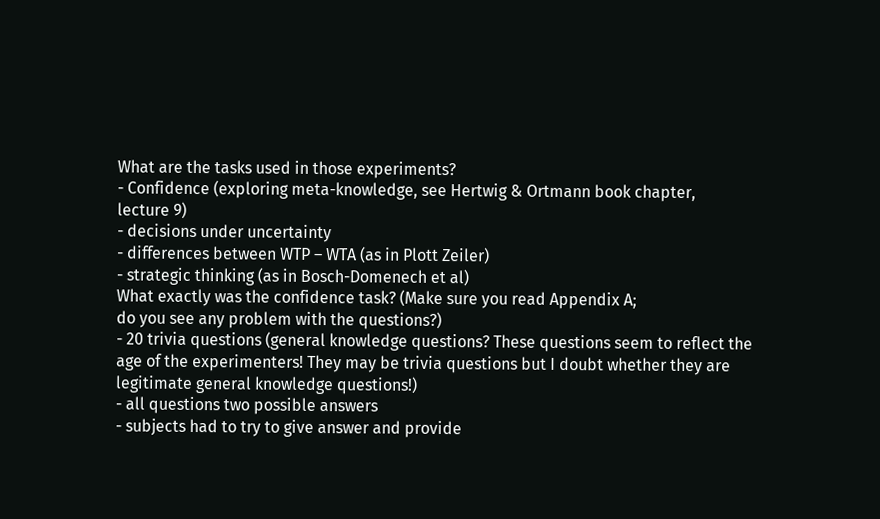What are the tasks used in those experiments?
- Confidence (exploring meta-knowledge, see Hertwig & Ortmann book chapter,
lecture 9)
- decisions under uncertainty
- differences between WTP – WTA (as in Plott Zeiler)
- strategic thinking (as in Bosch-Domenech et al)
What exactly was the confidence task? (Make sure you read Appendix A;
do you see any problem with the questions?)
- 20 trivia questions (general knowledge questions? These questions seem to reflect the
age of the experimenters! They may be trivia questions but I doubt whether they are
legitimate general knowledge questions!)
- all questions two possible answers
- subjects had to try to give answer and provide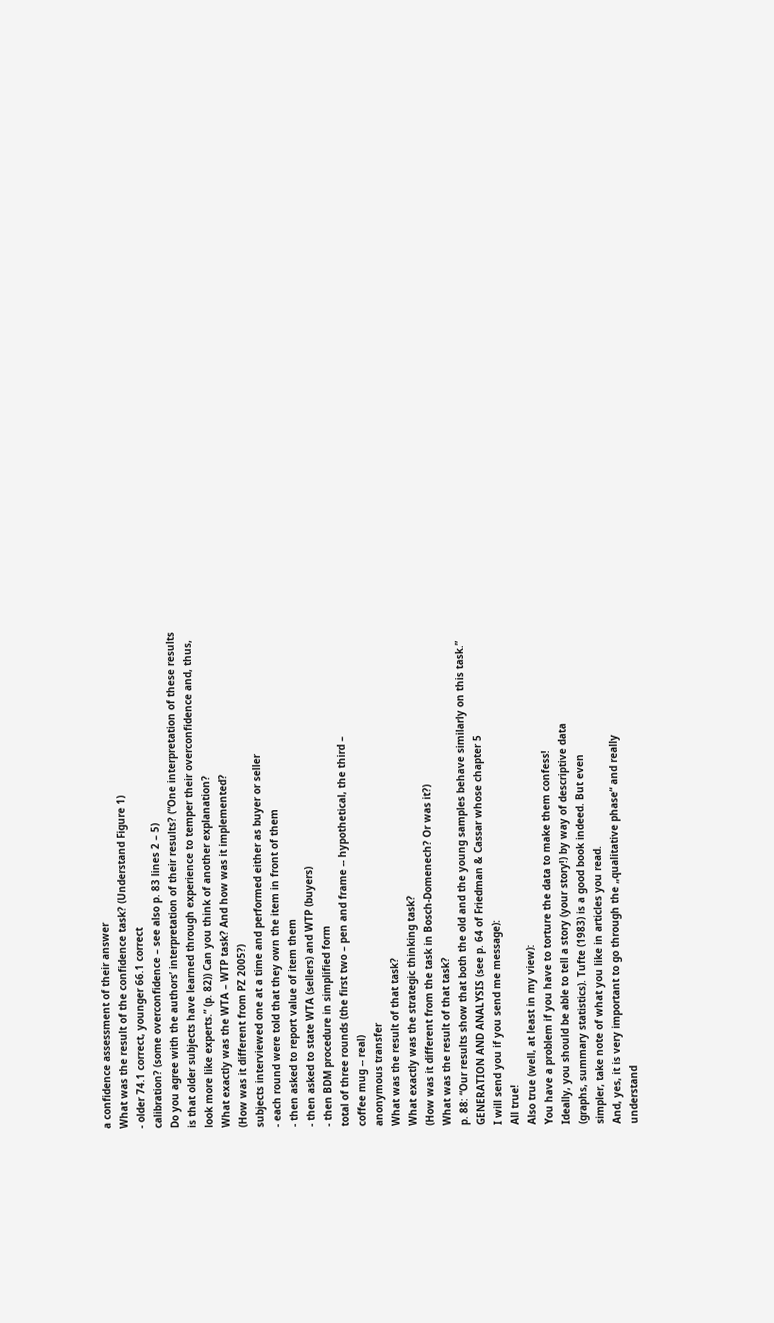a confidence assessment of their answer
What was the result of the confidence task? (Understand Figure 1)
- older 74.1 correct, younger 66.1 correct
calibration? (some overconfidence – see also p. 83 lines 2 – 5)
Do you agree with the authors’ interpretation of their results? (“One interpretation of these results
is that older subjects have learned through experience to temper their overconfidence and, thus,
look more like experts.” (p. 82)) Can you think of another explanation?
What exactly was the WTA – WTP task? And how was it implemented?
(How was it different from PZ 2005?)
subjects interviewed one at a time and performed either as buyer or seller
- each round were told that they own the item in front of them
- then asked to report value of item them
- then asked to state WTA (sellers) and WTP (buyers)
- then BDM procedure in simplified form
total of three rounds (the first two – pen and frame -- hypothetical, the third –
coffee mug -- real)
anonymous transfer
What was the result of that task?
What exactly was the strategic thinking task?
(How was it different from the task in Bosch-Domenech? Or was it?)
What was the result of that task?
p. 88: “Our results show that both the old and the young samples behave similarly on this task.”
GENERATION AND ANALYSIS (see p. 64 of Friedman & Cassar whose chapter 5
I will send you if you send me message):
All true!
Also true (well, at least in my view):
You have a problem if you have to torture the data to make them confess!
Ideally, you should be able to tell a story (your story!) by way of descriptive data
(graphs, summary statistics). Tufte (1983) is a good book indeed. But even
simpler, take note of what you like in articles you read.
And, yes, it is very important to go through the „qualitative phase“ and really
understand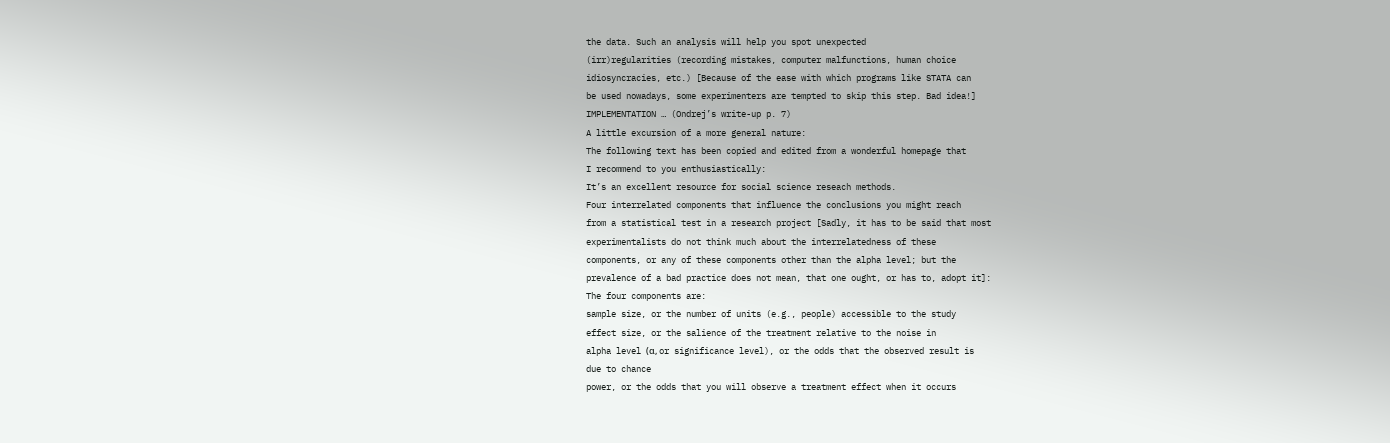the data. Such an analysis will help you spot unexpected
(irr)regularities (recording mistakes, computer malfunctions, human choice
idiosyncracies, etc.) [Because of the ease with which programs like STATA can
be used nowadays, some experimenters are tempted to skip this step. Bad idea!]
IMPLEMENTATION … (Ondrej’s write-up p. 7)
A little excursion of a more general nature:
The following text has been copied and edited from a wonderful homepage that
I recommend to you enthusiastically:
It’s an excellent resource for social science reseach methods.
Four interrelated components that influence the conclusions you might reach
from a statistical test in a research project [Sadly, it has to be said that most
experimentalists do not think much about the interrelatedness of these
components, or any of these components other than the alpha level; but the
prevalence of a bad practice does not mean, that one ought, or has to, adopt it]:
The four components are:
sample size, or the number of units (e.g., people) accessible to the study
effect size, or the salience of the treatment relative to the noise in
alpha level (α, or significance level), or the odds that the observed result is
due to chance
power, or the odds that you will observe a treatment effect when it occurs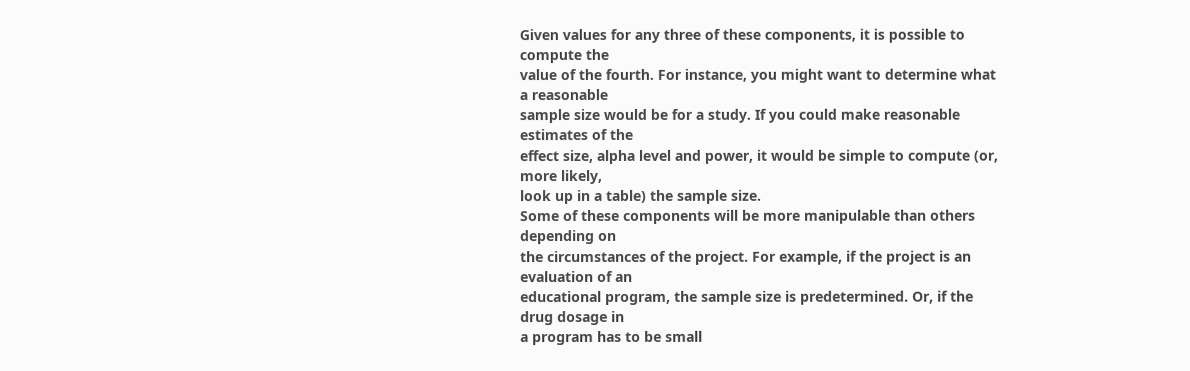Given values for any three of these components, it is possible to compute the
value of the fourth. For instance, you might want to determine what a reasonable
sample size would be for a study. If you could make reasonable estimates of the
effect size, alpha level and power, it would be simple to compute (or, more likely,
look up in a table) the sample size.
Some of these components will be more manipulable than others depending on
the circumstances of the project. For example, if the project is an evaluation of an
educational program, the sample size is predetermined. Or, if the drug dosage in
a program has to be small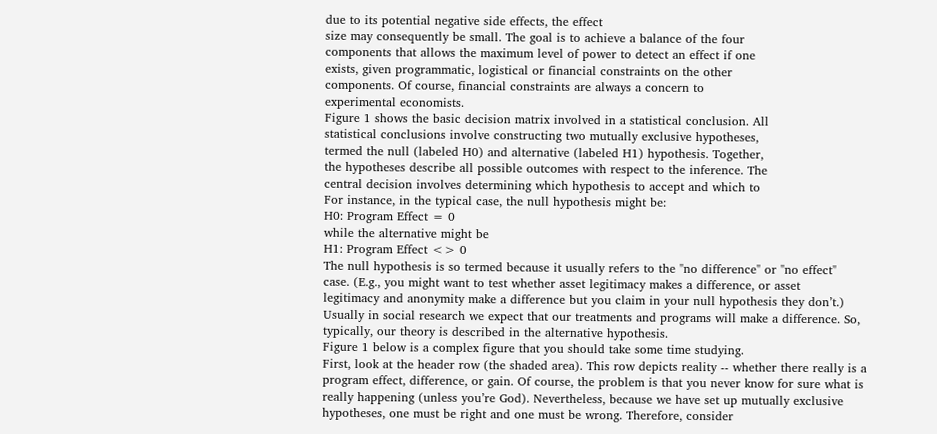due to its potential negative side effects, the effect
size may consequently be small. The goal is to achieve a balance of the four
components that allows the maximum level of power to detect an effect if one
exists, given programmatic, logistical or financial constraints on the other
components. Of course, financial constraints are always a concern to
experimental economists.
Figure 1 shows the basic decision matrix involved in a statistical conclusion. All
statistical conclusions involve constructing two mutually exclusive hypotheses,
termed the null (labeled H0) and alternative (labeled H1) hypothesis. Together,
the hypotheses describe all possible outcomes with respect to the inference. The
central decision involves determining which hypothesis to accept and which to
For instance, in the typical case, the null hypothesis might be:
H0: Program Effect = 0
while the alternative might be
H1: Program Effect <> 0
The null hypothesis is so termed because it usually refers to the "no difference" or "no effect"
case. (E.g., you might want to test whether asset legitimacy makes a difference, or asset
legitimacy and anonymity make a difference but you claim in your null hypothesis they don’t.)
Usually in social research we expect that our treatments and programs will make a difference. So,
typically, our theory is described in the alternative hypothesis.
Figure 1 below is a complex figure that you should take some time studying.
First, look at the header row (the shaded area). This row depicts reality -- whether there really is a
program effect, difference, or gain. Of course, the problem is that you never know for sure what is
really happening (unless you’re God). Nevertheless, because we have set up mutually exclusive
hypotheses, one must be right and one must be wrong. Therefore, consider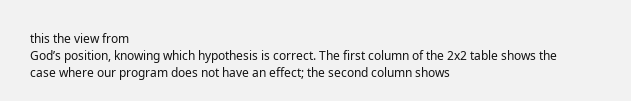this the view from
God’s position, knowing which hypothesis is correct. The first column of the 2x2 table shows the
case where our program does not have an effect; the second column shows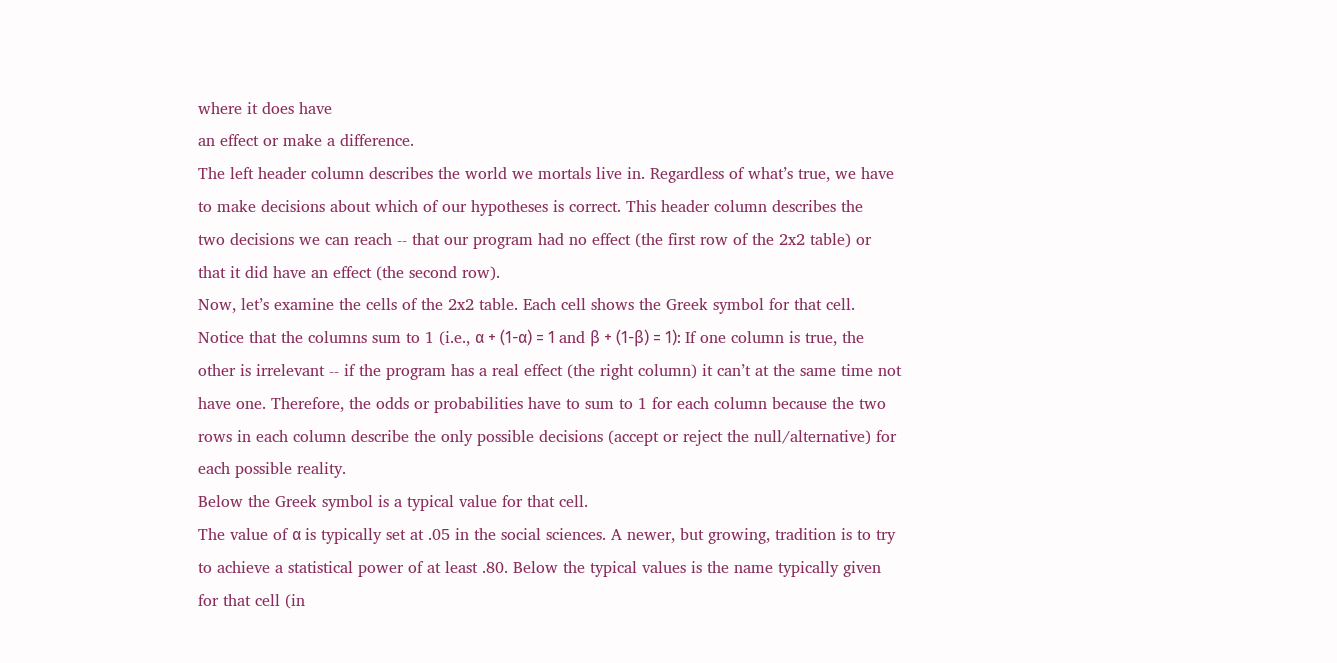where it does have
an effect or make a difference.
The left header column describes the world we mortals live in. Regardless of what’s true, we have
to make decisions about which of our hypotheses is correct. This header column describes the
two decisions we can reach -- that our program had no effect (the first row of the 2x2 table) or
that it did have an effect (the second row).
Now, let’s examine the cells of the 2x2 table. Each cell shows the Greek symbol for that cell.
Notice that the columns sum to 1 (i.e., α + (1-α) = 1 and β + (1-β) = 1): If one column is true, the
other is irrelevant -- if the program has a real effect (the right column) it can’t at the same time not
have one. Therefore, the odds or probabilities have to sum to 1 for each column because the two
rows in each column describe the only possible decisions (accept or reject the null/alternative) for
each possible reality.
Below the Greek symbol is a typical value for that cell.
The value of α is typically set at .05 in the social sciences. A newer, but growing, tradition is to try
to achieve a statistical power of at least .80. Below the typical values is the name typically given
for that cell (in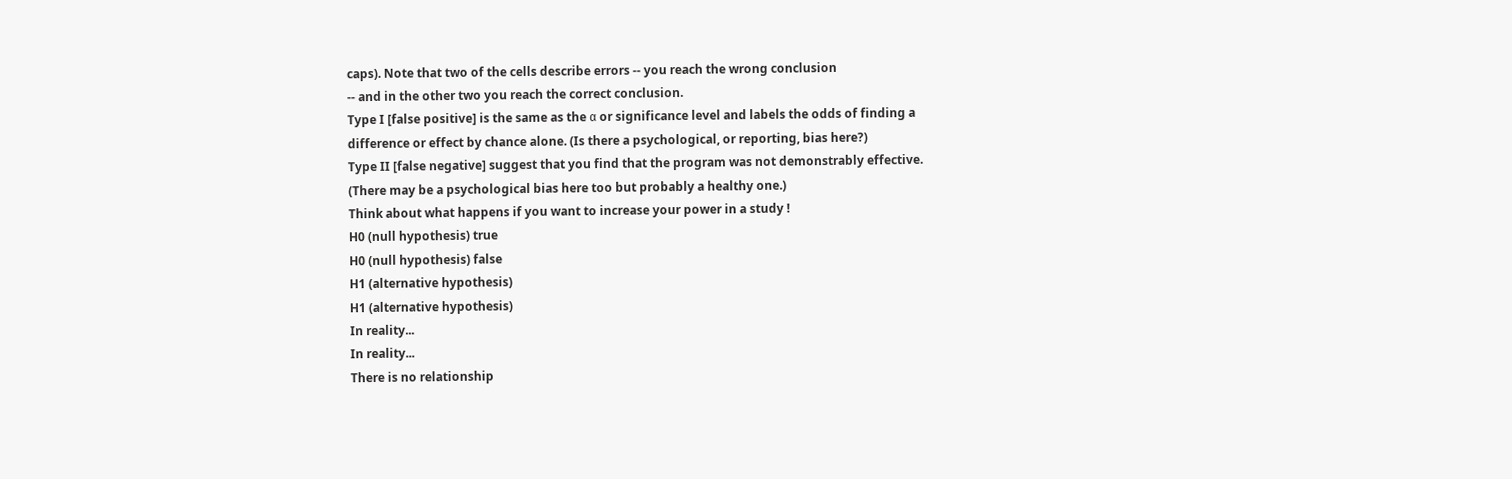caps). Note that two of the cells describe errors -- you reach the wrong conclusion
-- and in the other two you reach the correct conclusion.
Type I [false positive] is the same as the α or significance level and labels the odds of finding a
difference or effect by chance alone. (Is there a psychological, or reporting, bias here?)
Type II [false negative] suggest that you find that the program was not demonstrably effective.
(There may be a psychological bias here too but probably a healthy one.)
Think about what happens if you want to increase your power in a study !
H0 (null hypothesis) true
H0 (null hypothesis) false
H1 (alternative hypothesis)
H1 (alternative hypothesis)
In reality...
In reality...
There is no relationship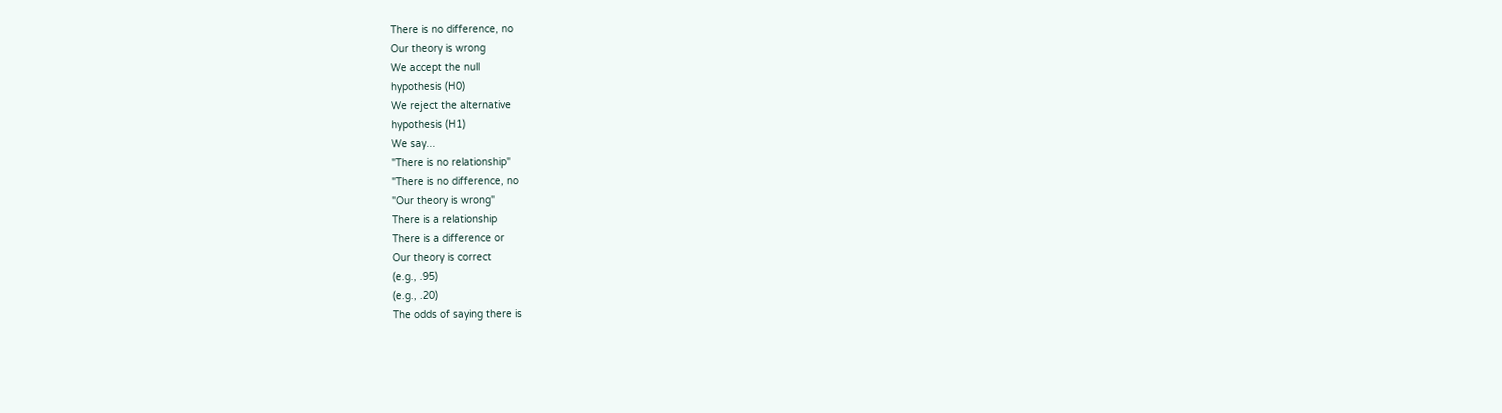There is no difference, no
Our theory is wrong
We accept the null
hypothesis (H0)
We reject the alternative
hypothesis (H1)
We say...
"There is no relationship"
"There is no difference, no
"Our theory is wrong"
There is a relationship
There is a difference or
Our theory is correct
(e.g., .95)
(e.g., .20)
The odds of saying there is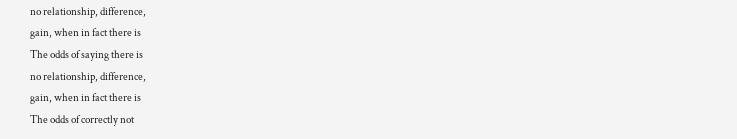no relationship, difference,
gain, when in fact there is
The odds of saying there is
no relationship, difference,
gain, when in fact there is
The odds of correctly not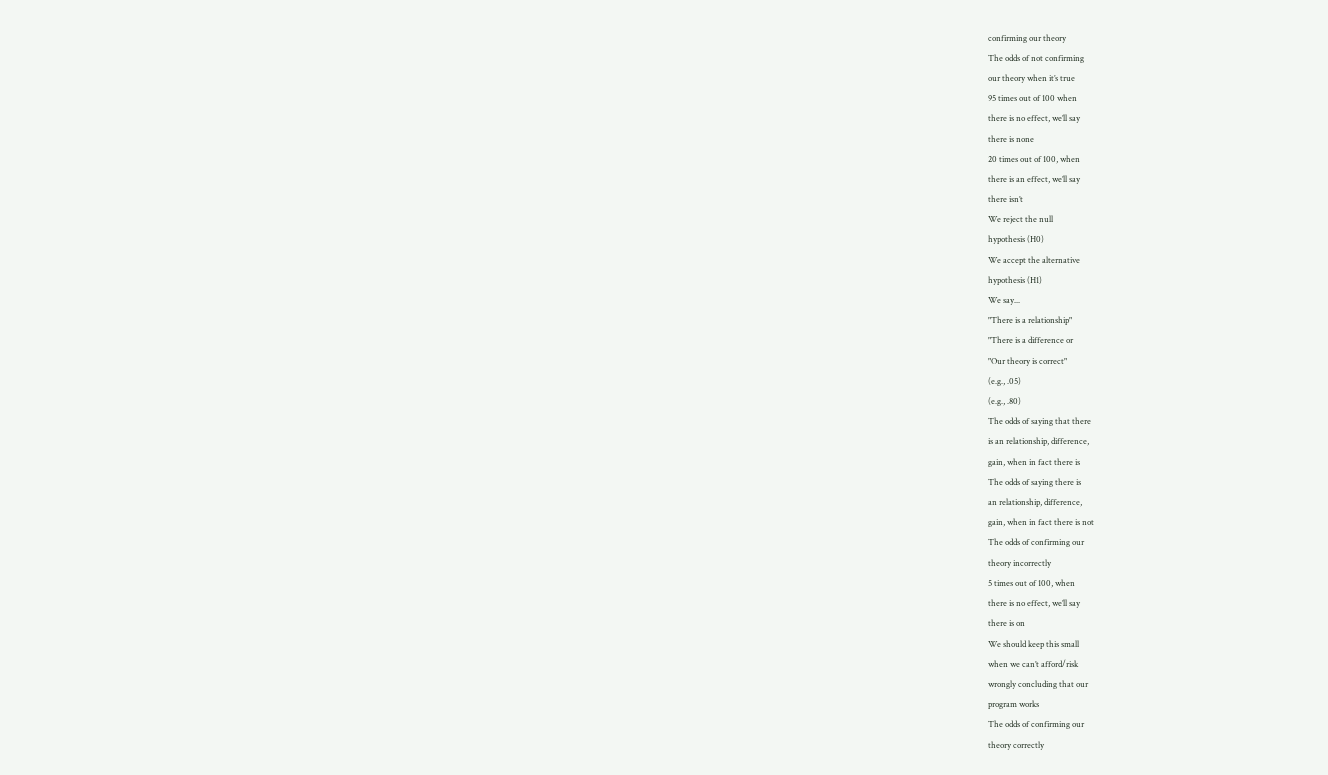confirming our theory
The odds of not confirming
our theory when it’s true
95 times out of 100 when
there is no effect, we’ll say
there is none
20 times out of 100, when
there is an effect, we’ll say
there isn’t
We reject the null
hypothesis (H0)
We accept the alternative
hypothesis (H1)
We say...
"There is a relationship"
"There is a difference or
"Our theory is correct"
(e.g., .05)
(e.g., .80)
The odds of saying that there
is an relationship, difference,
gain, when in fact there is
The odds of saying there is
an relationship, difference,
gain, when in fact there is not
The odds of confirming our
theory incorrectly
5 times out of 100, when
there is no effect, we’ll say
there is on
We should keep this small
when we can’t afford/risk
wrongly concluding that our
program works
The odds of confirming our
theory correctly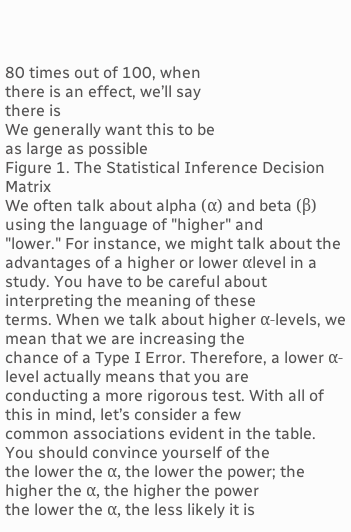80 times out of 100, when
there is an effect, we’ll say
there is
We generally want this to be
as large as possible
Figure 1. The Statistical Inference Decision Matrix
We often talk about alpha (α) and beta (β) using the language of "higher" and
"lower." For instance, we might talk about the advantages of a higher or lower αlevel in a study. You have to be careful about interpreting the meaning of these
terms. When we talk about higher α-levels, we mean that we are increasing the
chance of a Type I Error. Therefore, a lower α-level actually means that you are
conducting a more rigorous test. With all of this in mind, let’s consider a few
common associations evident in the table. You should convince yourself of the
the lower the α, the lower the power; the higher the α, the higher the power
the lower the α, the less likely it is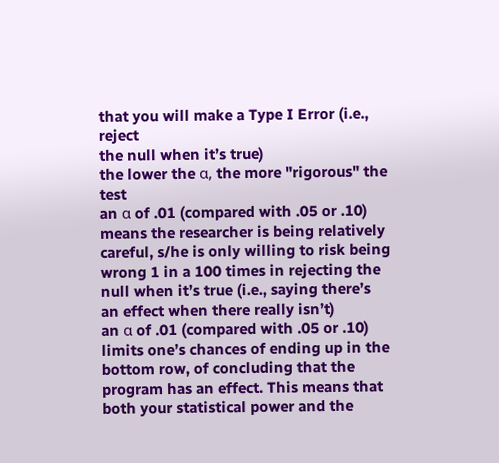that you will make a Type I Error (i.e., reject
the null when it’s true)
the lower the α, the more "rigorous" the test
an α of .01 (compared with .05 or .10) means the researcher is being relatively
careful, s/he is only willing to risk being wrong 1 in a 100 times in rejecting the
null when it’s true (i.e., saying there’s an effect when there really isn’t)
an α of .01 (compared with .05 or .10) limits one’s chances of ending up in the
bottom row, of concluding that the program has an effect. This means that
both your statistical power and the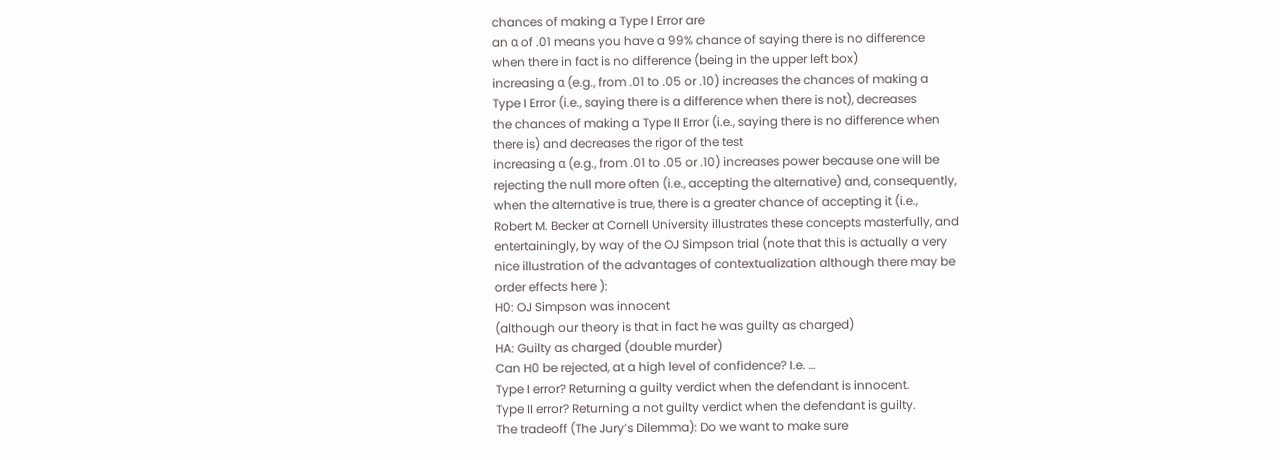chances of making a Type I Error are
an α of .01 means you have a 99% chance of saying there is no difference
when there in fact is no difference (being in the upper left box)
increasing α (e.g., from .01 to .05 or .10) increases the chances of making a
Type I Error (i.e., saying there is a difference when there is not), decreases
the chances of making a Type II Error (i.e., saying there is no difference when
there is) and decreases the rigor of the test
increasing α (e.g., from .01 to .05 or .10) increases power because one will be
rejecting the null more often (i.e., accepting the alternative) and, consequently,
when the alternative is true, there is a greater chance of accepting it (i.e.,
Robert M. Becker at Cornell University illustrates these concepts masterfully, and
entertainingly, by way of the OJ Simpson trial (note that this is actually a very
nice illustration of the advantages of contextualization although there may be
order effects here ):
H0: OJ Simpson was innocent
(although our theory is that in fact he was guilty as charged)
HA: Guilty as charged (double murder)
Can H0 be rejected, at a high level of confidence? I.e. …
Type I error? Returning a guilty verdict when the defendant is innocent.
Type II error? Returning a not guilty verdict when the defendant is guilty.
The tradeoff (The Jury’s Dilemma): Do we want to make sure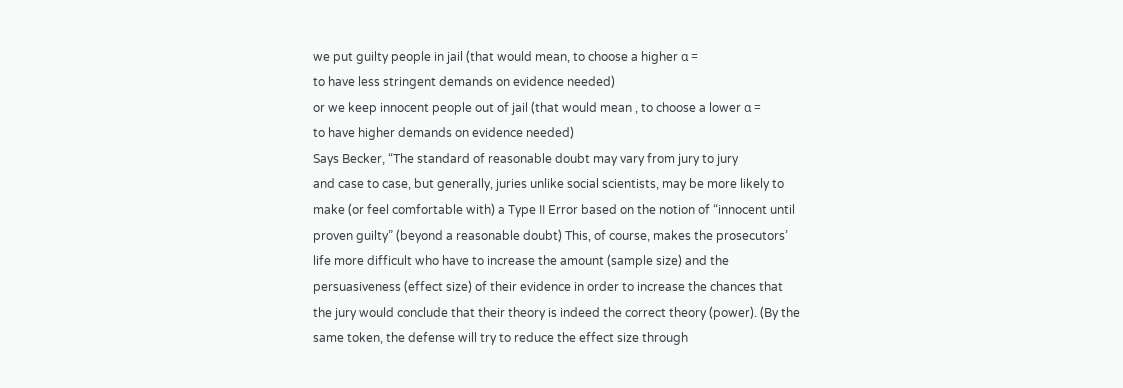we put guilty people in jail (that would mean, to choose a higher α =
to have less stringent demands on evidence needed)
or we keep innocent people out of jail (that would mean , to choose a lower α =
to have higher demands on evidence needed)
Says Becker, “The standard of reasonable doubt may vary from jury to jury
and case to case, but generally, juries unlike social scientists, may be more likely to
make (or feel comfortable with) a Type II Error based on the notion of “innocent until
proven guilty” (beyond a reasonable doubt) This, of course, makes the prosecutors’
life more difficult who have to increase the amount (sample size) and the
persuasiveness (effect size) of their evidence in order to increase the chances that
the jury would conclude that their theory is indeed the correct theory (power). (By the
same token, the defense will try to reduce the effect size through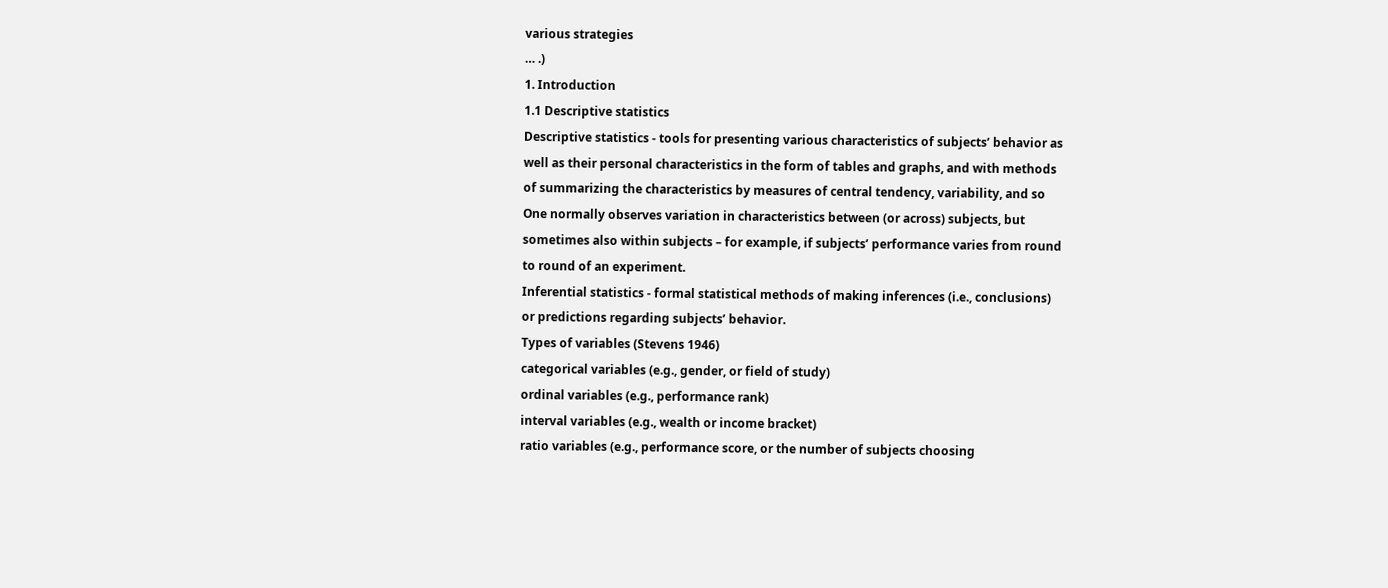various strategies
… .)
1. Introduction
1.1 Descriptive statistics
Descriptive statistics - tools for presenting various characteristics of subjects’ behavior as
well as their personal characteristics in the form of tables and graphs, and with methods
of summarizing the characteristics by measures of central tendency, variability, and so
One normally observes variation in characteristics between (or across) subjects, but
sometimes also within subjects – for example, if subjects’ performance varies from round
to round of an experiment.
Inferential statistics - formal statistical methods of making inferences (i.e., conclusions)
or predictions regarding subjects’ behavior.
Types of variables (Stevens 1946)
categorical variables (e.g., gender, or field of study)
ordinal variables (e.g., performance rank)
interval variables (e.g., wealth or income bracket)
ratio variables (e.g., performance score, or the number of subjects choosing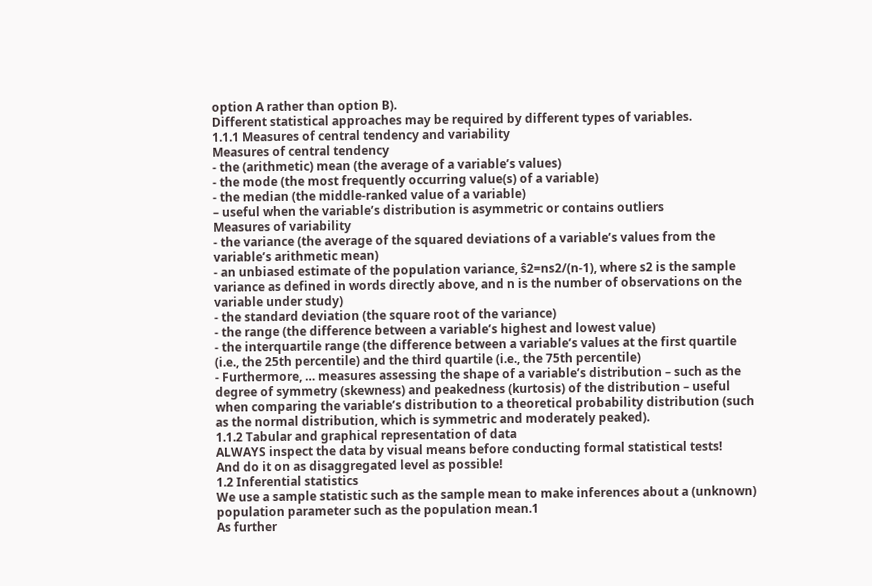option A rather than option B).
Different statistical approaches may be required by different types of variables.
1.1.1 Measures of central tendency and variability
Measures of central tendency
- the (arithmetic) mean (the average of a variable’s values)
- the mode (the most frequently occurring value(s) of a variable)
- the median (the middle-ranked value of a variable)
– useful when the variable’s distribution is asymmetric or contains outliers
Measures of variability
- the variance (the average of the squared deviations of a variable’s values from the
variable’s arithmetic mean)
- an unbiased estimate of the population variance, ŝ2=ns2/(n-1), where s2 is the sample
variance as defined in words directly above, and n is the number of observations on the
variable under study)
- the standard deviation (the square root of the variance)
- the range (the difference between a variable’s highest and lowest value)
- the interquartile range (the difference between a variable’s values at the first quartile
(i.e., the 25th percentile) and the third quartile (i.e., the 75th percentile)
- Furthermore, … measures assessing the shape of a variable’s distribution – such as the
degree of symmetry (skewness) and peakedness (kurtosis) of the distribution – useful
when comparing the variable’s distribution to a theoretical probability distribution (such
as the normal distribution, which is symmetric and moderately peaked).
1.1.2 Tabular and graphical representation of data
ALWAYS inspect the data by visual means before conducting formal statistical tests!
And do it on as disaggregated level as possible!
1.2 Inferential statistics
We use a sample statistic such as the sample mean to make inferences about a (unknown)
population parameter such as the population mean.1
As further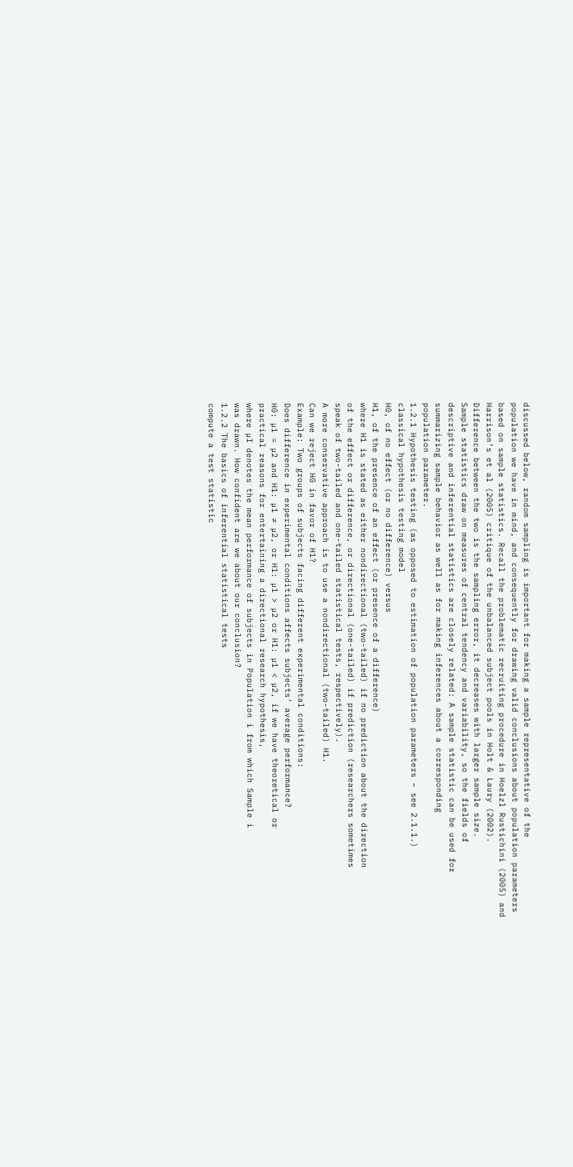discussed below, random sampling is important for making a sample representative of the
population we have in mind, and consequently for drawing valid conclusions about population parameters
based on sample statistics. Recall the problematic recruiting procedure in Hoelzl Rustichini (2005) and
Harrison’s et al (2005) critique of the unbalanced subject pools in Holt & Laury (2002).
Difference between the two is the sampling error, it decreases with larger sample size.
Sample statistics draw on measures of central tendency and variability, so the fields of
descriptive and inferential statistics are closely related: A sample statistic can be used for
summarizing sample behavior as well as for making inferences about a corresponding
population parameter.
1.2.1 Hypothesis testing (as opposed to estimation of population parameters – see 2.1.1.)
classical hypothesis testing model
H0, of no effect (or no difference) versus
H1, of the presence of an effect (or presence of a difference)
where H1 is stated as either nondirectional (two-tailed) if no prediction about the direction
of the effect or difference, or directional (one-tailed) if prediction (researchers sometimes
speak of two-tailed and one-tailed statistical tests, respectively).
A more conservative approach is to use a nondirectional (two-tailed) H1.
Can we reject H0 in favor of H1?
Example: Two groups of subjects facing different experimental conditions:
Does difference in experimental conditions affects subjects’ average performance?
H0: µ1 = µ2 and H1: µ1 ≠ µ2, or H1: µ1 > µ2 or H1: µ1 < µ2, if we have theoretical or
practical reasons for entertaining a directional research hypothesis,
where µI denotes the mean performance of subjects in Population i from which Sample i
was drawn. How confident are we about our conclusion?
1.2.2 The basics of inferential statistical tests
compute a test statistic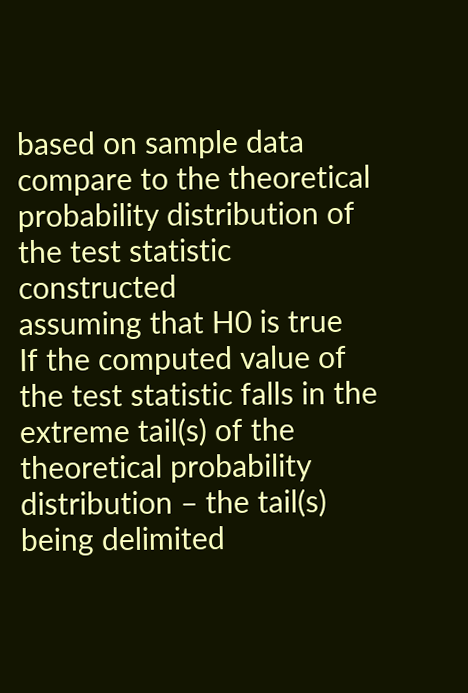based on sample data
compare to the theoretical probability distribution of the test statistic constructed
assuming that H0 is true
If the computed value of the test statistic falls in the extreme tail(s) of the
theoretical probability distribution – the tail(s) being delimited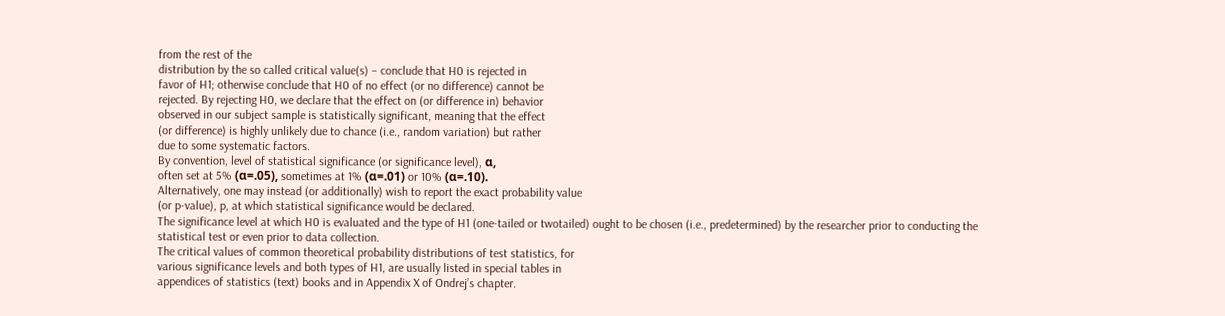from the rest of the
distribution by the so called critical value(s) – conclude that H0 is rejected in
favor of H1; otherwise conclude that H0 of no effect (or no difference) cannot be
rejected. By rejecting H0, we declare that the effect on (or difference in) behavior
observed in our subject sample is statistically significant, meaning that the effect
(or difference) is highly unlikely due to chance (i.e., random variation) but rather
due to some systematic factors.
By convention, level of statistical significance (or significance level), α,
often set at 5% (α=.05), sometimes at 1% (α=.01) or 10% (α=.10).
Alternatively, one may instead (or additionally) wish to report the exact probability value
(or p-value), p, at which statistical significance would be declared.
The significance level at which H0 is evaluated and the type of H1 (one-tailed or twotailed) ought to be chosen (i.e., predetermined) by the researcher prior to conducting the
statistical test or even prior to data collection.
The critical values of common theoretical probability distributions of test statistics, for
various significance levels and both types of H1, are usually listed in special tables in
appendices of statistics (text) books and in Appendix X of Ondrej’s chapter.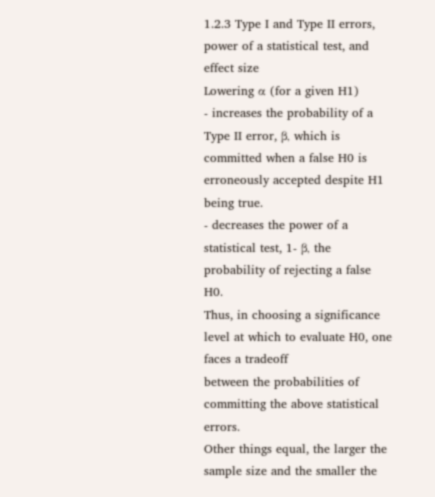1.2.3 Type I and Type II errors, power of a statistical test, and effect size
Lowering α (for a given H1)
- increases the probability of a Type II error, β, which is committed when a false H0 is
erroneously accepted despite H1 being true.
- decreases the power of a statistical test, 1- β, the probability of rejecting a false H0.
Thus, in choosing a significance level at which to evaluate H0, one faces a tradeoff
between the probabilities of committing the above statistical errors.
Other things equal, the larger the sample size and the smaller the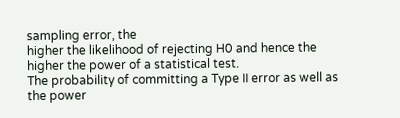sampling error, the
higher the likelihood of rejecting H0 and hence the higher the power of a statistical test.
The probability of committing a Type II error as well as the power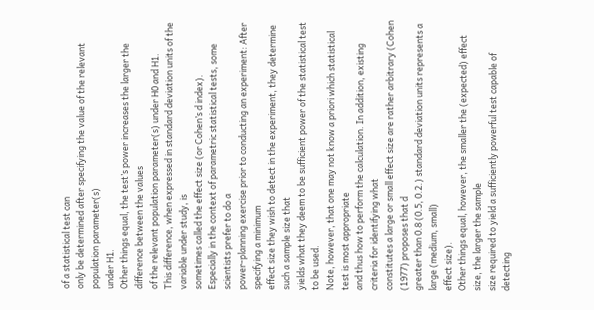of a statistical test can
only be determined after specifying the value of the relevant population parameter(s)
under H1.
Other things equal, the test’s power increases the larger the difference between the values
of the relevant population parameter(s) under H0 and H1.
This difference, when expressed in standard deviation units of the variable under study, is
sometimes called the effect size (or Cohen’s d index).
Especially in the context of parametric statistical tests, some scientists prefer to do a
power-planning exercise prior to conducting an experiment: After specifying a minimum
effect size they wish to detect in the experiment, they determine such a sample size that
yields what they deem to be sufficient power of the statistical test to be used.
Note, however, that one may not know a priori which statistical test is most appropriate
and thus how to perform the calculation. In addition, existing criteria for identifying what
constitutes a large or small effect size are rather arbitrary (Cohen (1977) proposes that d
greater than 0.8 (0.5, 0.2.) standard deviation units represents a large (medium, small)
effect size).
Other things equal, however, the smaller the (expected) effect size, the larger the sample
size required to yield a sufficiently powerful test capable of detecting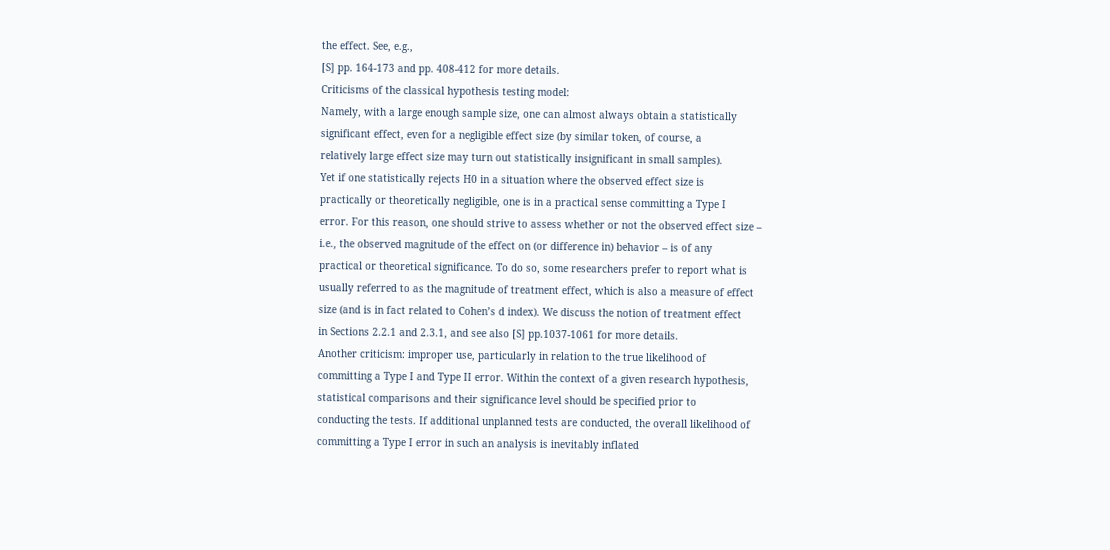the effect. See, e.g.,
[S] pp. 164-173 and pp. 408-412 for more details.
Criticisms of the classical hypothesis testing model:
Namely, with a large enough sample size, one can almost always obtain a statistically
significant effect, even for a negligible effect size (by similar token, of course, a
relatively large effect size may turn out statistically insignificant in small samples).
Yet if one statistically rejects H0 in a situation where the observed effect size is
practically or theoretically negligible, one is in a practical sense committing a Type I
error. For this reason, one should strive to assess whether or not the observed effect size –
i.e., the observed magnitude of the effect on (or difference in) behavior – is of any
practical or theoretical significance. To do so, some researchers prefer to report what is
usually referred to as the magnitude of treatment effect, which is also a measure of effect
size (and is in fact related to Cohen’s d index). We discuss the notion of treatment effect
in Sections 2.2.1 and 2.3.1, and see also [S] pp.1037-1061 for more details.
Another criticism: improper use, particularly in relation to the true likelihood of
committing a Type I and Type II error. Within the context of a given research hypothesis,
statistical comparisons and their significance level should be specified prior to
conducting the tests. If additional unplanned tests are conducted, the overall likelihood of
committing a Type I error in such an analysis is inevitably inflated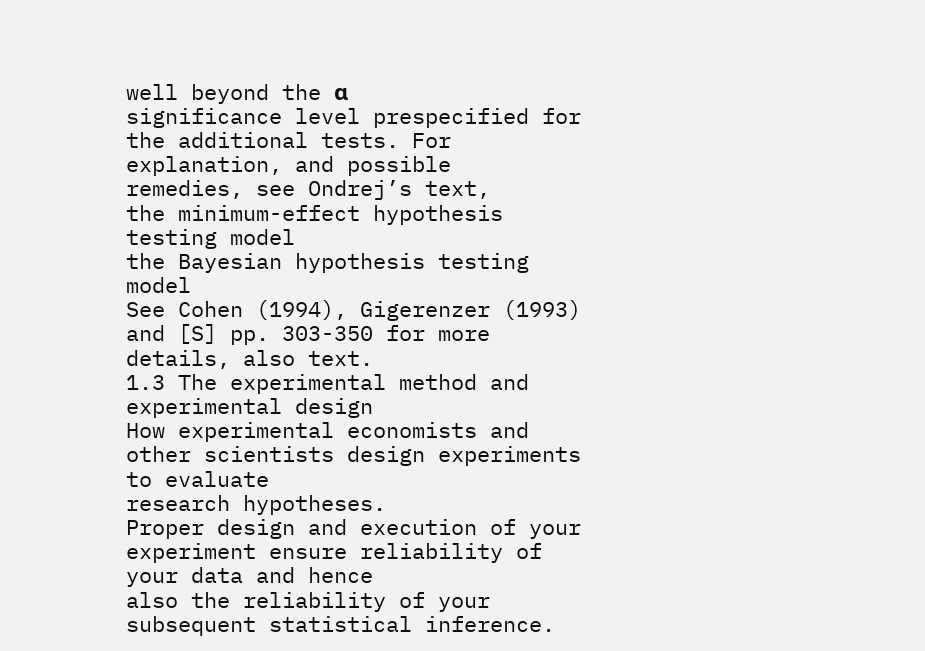well beyond the α
significance level prespecified for the additional tests. For explanation, and possible
remedies, see Ondrej’s text,
the minimum-effect hypothesis testing model
the Bayesian hypothesis testing model
See Cohen (1994), Gigerenzer (1993) and [S] pp. 303-350 for more details, also text.
1.3 The experimental method and experimental design
How experimental economists and other scientists design experiments to evaluate
research hypotheses.
Proper design and execution of your experiment ensure reliability of your data and hence
also the reliability of your subsequent statistical inference.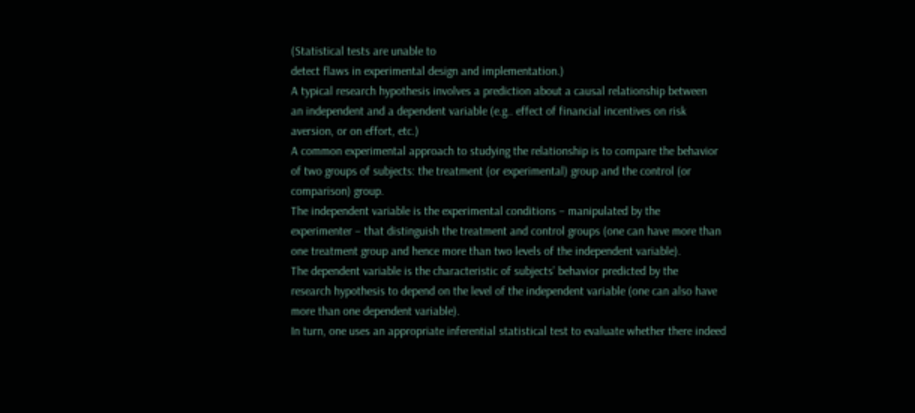(Statistical tests are unable to
detect flaws in experimental design and implementation.)
A typical research hypothesis involves a prediction about a causal relationship between
an independent and a dependent variable (e.g.. effect of financial incentives on risk
aversion, or on effort, etc.)
A common experimental approach to studying the relationship is to compare the behavior
of two groups of subjects: the treatment (or experimental) group and the control (or
comparison) group.
The independent variable is the experimental conditions – manipulated by the
experimenter – that distinguish the treatment and control groups (one can have more than
one treatment group and hence more than two levels of the independent variable).
The dependent variable is the characteristic of subjects’ behavior predicted by the
research hypothesis to depend on the level of the independent variable (one can also have
more than one dependent variable).
In turn, one uses an appropriate inferential statistical test to evaluate whether there indeed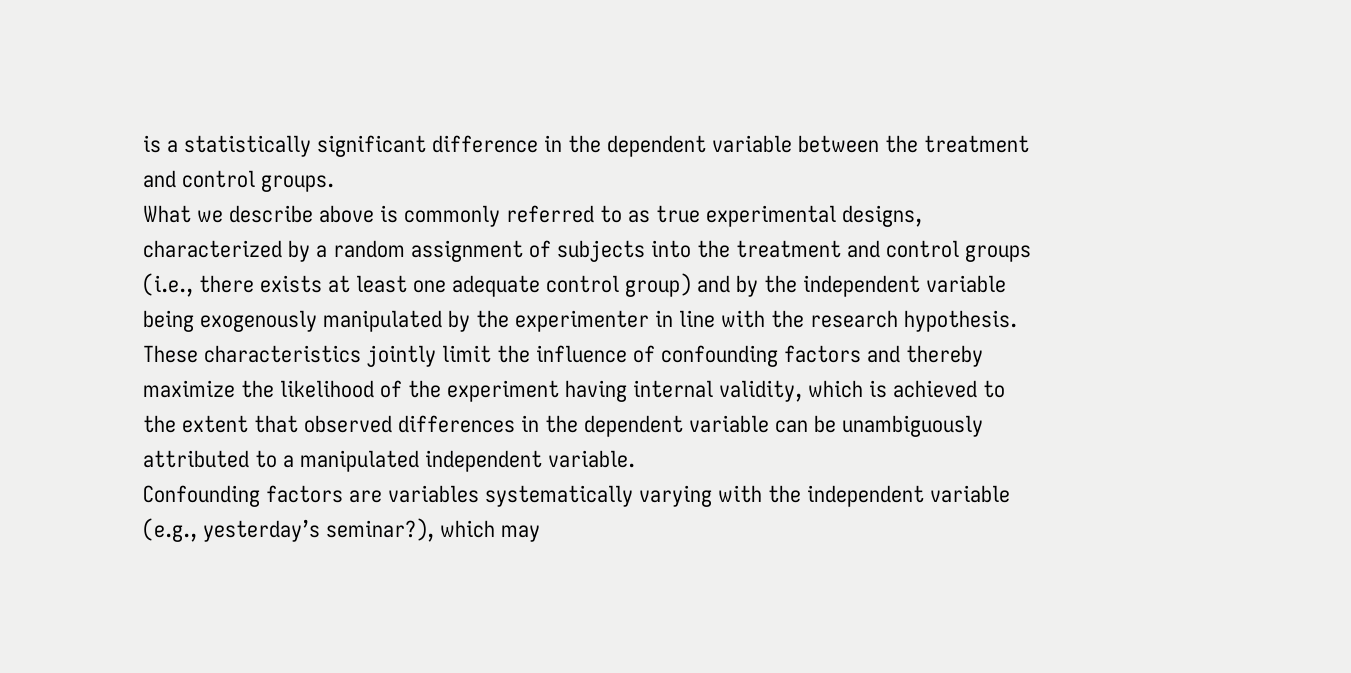is a statistically significant difference in the dependent variable between the treatment
and control groups.
What we describe above is commonly referred to as true experimental designs,
characterized by a random assignment of subjects into the treatment and control groups
(i.e., there exists at least one adequate control group) and by the independent variable
being exogenously manipulated by the experimenter in line with the research hypothesis.
These characteristics jointly limit the influence of confounding factors and thereby
maximize the likelihood of the experiment having internal validity, which is achieved to
the extent that observed differences in the dependent variable can be unambiguously
attributed to a manipulated independent variable.
Confounding factors are variables systematically varying with the independent variable
(e.g., yesterday’s seminar?), which may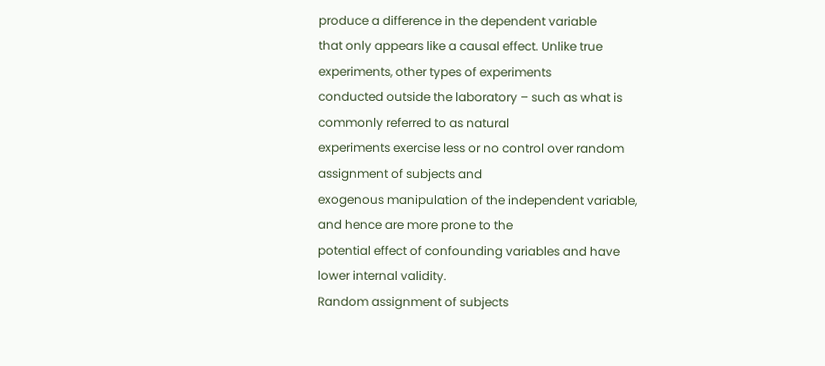produce a difference in the dependent variable
that only appears like a causal effect. Unlike true experiments, other types of experiments
conducted outside the laboratory – such as what is commonly referred to as natural
experiments exercise less or no control over random assignment of subjects and
exogenous manipulation of the independent variable, and hence are more prone to the
potential effect of confounding variables and have lower internal validity.
Random assignment of subjects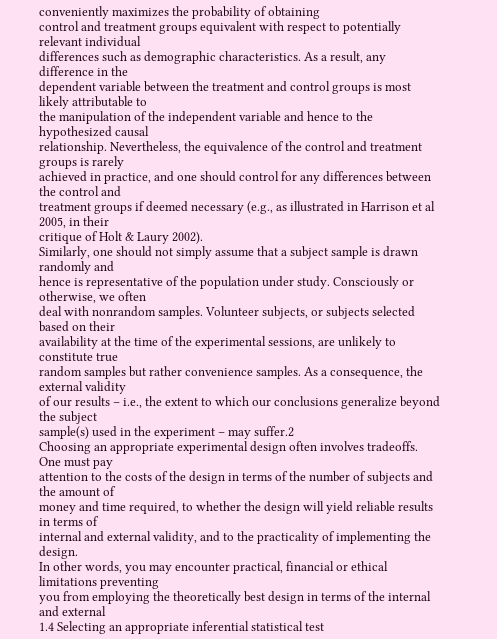conveniently maximizes the probability of obtaining
control and treatment groups equivalent with respect to potentially relevant individual
differences such as demographic characteristics. As a result, any difference in the
dependent variable between the treatment and control groups is most likely attributable to
the manipulation of the independent variable and hence to the hypothesized causal
relationship. Nevertheless, the equivalence of the control and treatment groups is rarely
achieved in practice, and one should control for any differences between the control and
treatment groups if deemed necessary (e.g., as illustrated in Harrison et al 2005, in their
critique of Holt & Laury 2002).
Similarly, one should not simply assume that a subject sample is drawn randomly and
hence is representative of the population under study. Consciously or otherwise, we often
deal with nonrandom samples. Volunteer subjects, or subjects selected based on their
availability at the time of the experimental sessions, are unlikely to constitute true
random samples but rather convenience samples. As a consequence, the external validity
of our results – i.e., the extent to which our conclusions generalize beyond the subject
sample(s) used in the experiment – may suffer.2
Choosing an appropriate experimental design often involves tradeoffs. One must pay
attention to the costs of the design in terms of the number of subjects and the amount of
money and time required, to whether the design will yield reliable results in terms of
internal and external validity, and to the practicality of implementing the design.
In other words, you may encounter practical, financial or ethical limitations preventing
you from employing the theoretically best design in terms of the internal and external
1.4 Selecting an appropriate inferential statistical test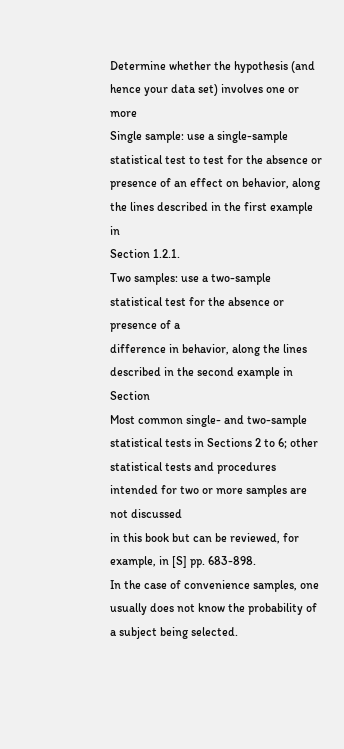Determine whether the hypothesis (and hence your data set) involves one or more
Single sample: use a single-sample statistical test to test for the absence or
presence of an effect on behavior, along the lines described in the first example in
Section 1.2.1.
Two samples: use a two-sample statistical test for the absence or presence of a
difference in behavior, along the lines described in the second example in Section
Most common single- and two-sample statistical tests in Sections 2 to 6; other
statistical tests and procedures intended for two or more samples are not discussed
in this book but can be reviewed, for example, in [S] pp. 683-898.
In the case of convenience samples, one usually does not know the probability of a subject being selected.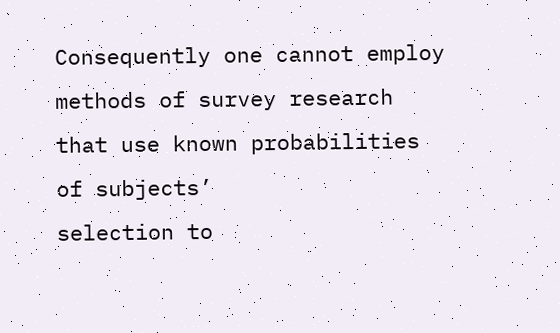Consequently one cannot employ methods of survey research that use known probabilities of subjects’
selection to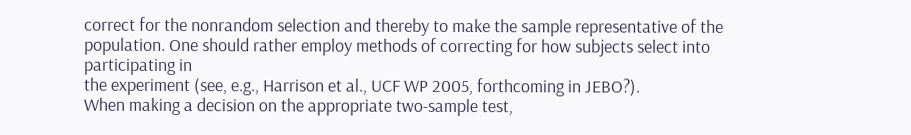correct for the nonrandom selection and thereby to make the sample representative of the
population. One should rather employ methods of correcting for how subjects select into participating in
the experiment (see, e.g., Harrison et al., UCF WP 2005, forthcoming in JEBO?).
When making a decision on the appropriate two-sample test,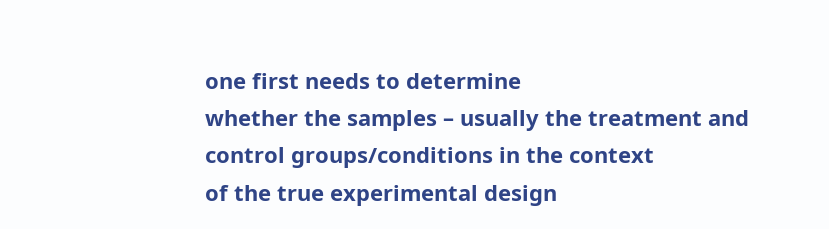one first needs to determine
whether the samples – usually the treatment and control groups/conditions in the context
of the true experimental design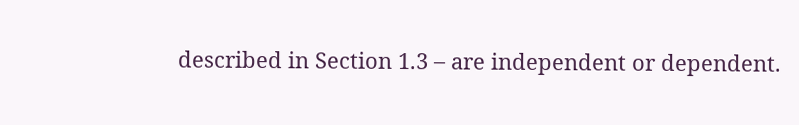described in Section 1.3 – are independent or dependent.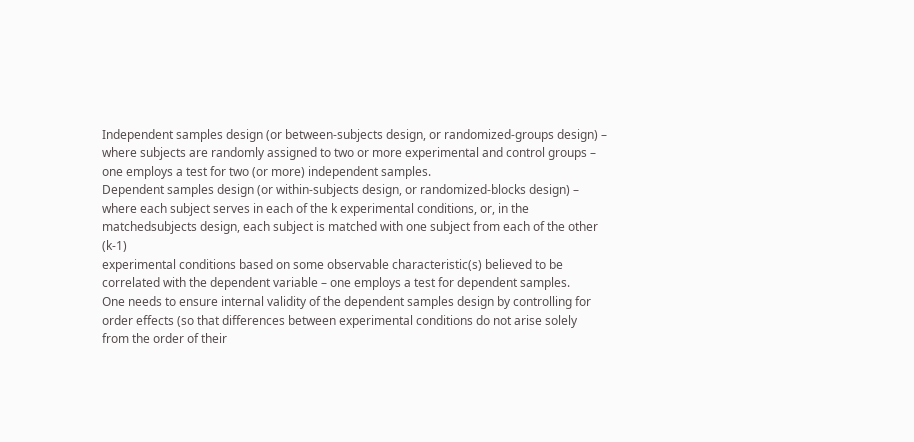Independent samples design (or between-subjects design, or randomized-groups design) –
where subjects are randomly assigned to two or more experimental and control groups –
one employs a test for two (or more) independent samples.
Dependent samples design (or within-subjects design, or randomized-blocks design) –
where each subject serves in each of the k experimental conditions, or, in the matchedsubjects design, each subject is matched with one subject from each of the other (k-1)
experimental conditions based on some observable characteristic(s) believed to be
correlated with the dependent variable – one employs a test for dependent samples.
One needs to ensure internal validity of the dependent samples design by controlling for
order effects (so that differences between experimental conditions do not arise solely
from the order of their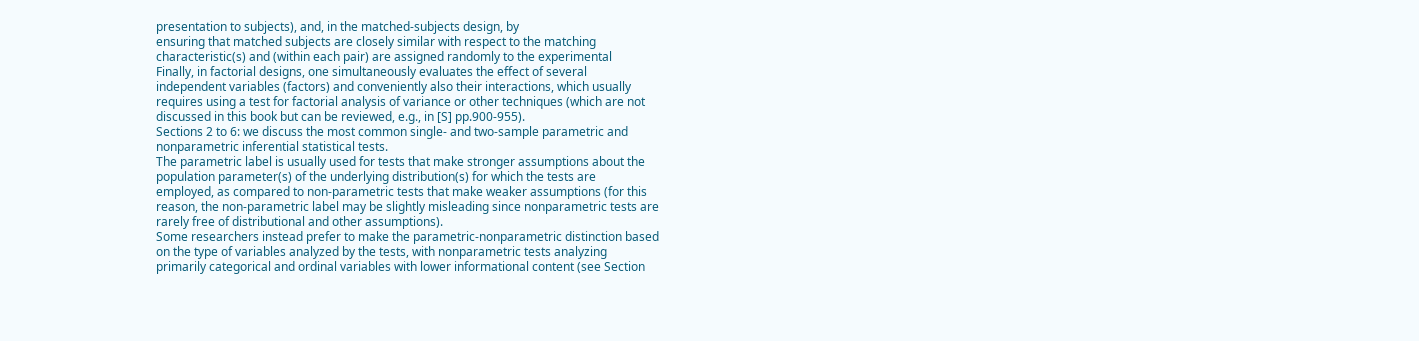presentation to subjects), and, in the matched-subjects design, by
ensuring that matched subjects are closely similar with respect to the matching
characteristic(s) and (within each pair) are assigned randomly to the experimental
Finally, in factorial designs, one simultaneously evaluates the effect of several
independent variables (factors) and conveniently also their interactions, which usually
requires using a test for factorial analysis of variance or other techniques (which are not
discussed in this book but can be reviewed, e.g., in [S] pp.900-955).
Sections 2 to 6: we discuss the most common single- and two-sample parametric and
nonparametric inferential statistical tests.
The parametric label is usually used for tests that make stronger assumptions about the
population parameter(s) of the underlying distribution(s) for which the tests are
employed, as compared to non-parametric tests that make weaker assumptions (for this
reason, the non-parametric label may be slightly misleading since nonparametric tests are
rarely free of distributional and other assumptions).
Some researchers instead prefer to make the parametric-nonparametric distinction based
on the type of variables analyzed by the tests, with nonparametric tests analyzing
primarily categorical and ordinal variables with lower informational content (see Section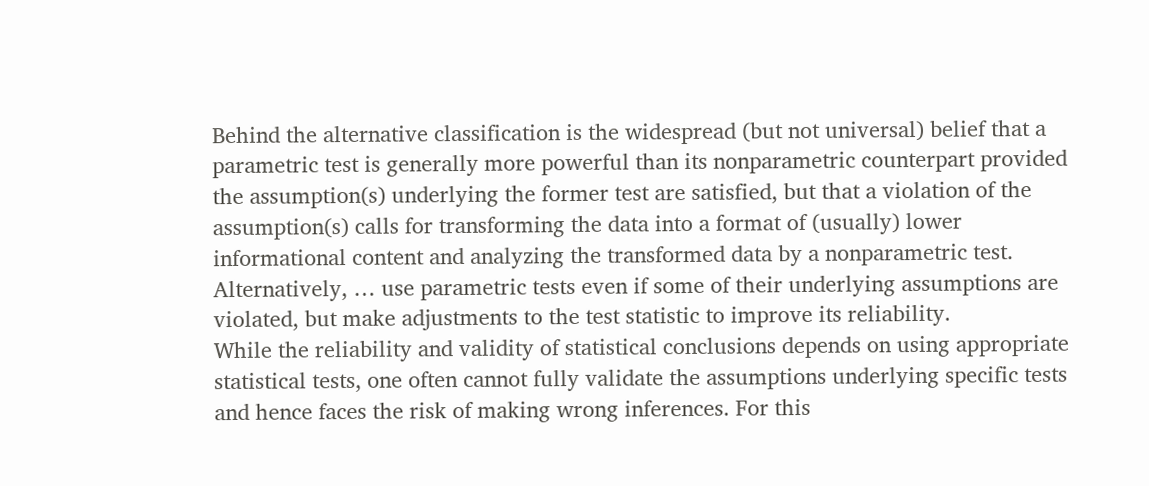Behind the alternative classification is the widespread (but not universal) belief that a
parametric test is generally more powerful than its nonparametric counterpart provided
the assumption(s) underlying the former test are satisfied, but that a violation of the
assumption(s) calls for transforming the data into a format of (usually) lower
informational content and analyzing the transformed data by a nonparametric test.
Alternatively, … use parametric tests even if some of their underlying assumptions are
violated, but make adjustments to the test statistic to improve its reliability.
While the reliability and validity of statistical conclusions depends on using appropriate
statistical tests, one often cannot fully validate the assumptions underlying specific tests
and hence faces the risk of making wrong inferences. For this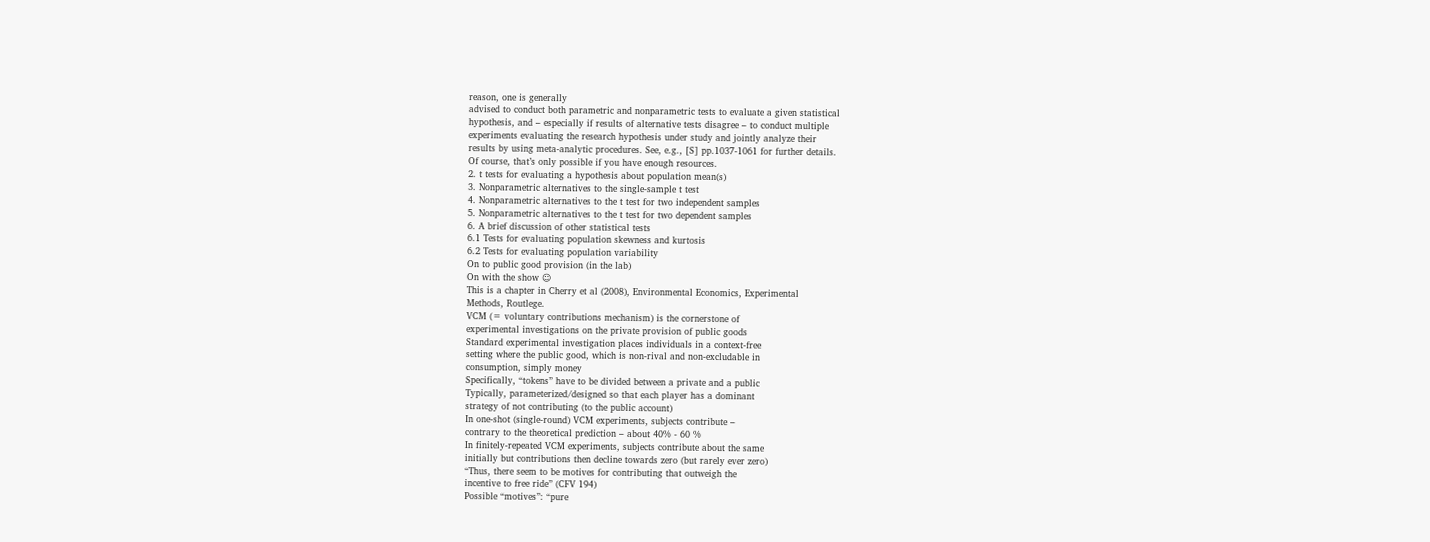reason, one is generally
advised to conduct both parametric and nonparametric tests to evaluate a given statistical
hypothesis, and – especially if results of alternative tests disagree – to conduct multiple
experiments evaluating the research hypothesis under study and jointly analyze their
results by using meta-analytic procedures. See, e.g., [S] pp.1037-1061 for further details.
Of course, that’s only possible if you have enough resources.
2. t tests for evaluating a hypothesis about population mean(s)
3. Nonparametric alternatives to the single-sample t test
4. Nonparametric alternatives to the t test for two independent samples
5. Nonparametric alternatives to the t test for two dependent samples
6. A brief discussion of other statistical tests
6.1 Tests for evaluating population skewness and kurtosis
6.2 Tests for evaluating population variability
On to public good provision (in the lab)
On with the show ☺
This is a chapter in Cherry et al (2008), Environmental Economics, Experimental
Methods, Routlege.
VCM (= voluntary contributions mechanism) is the cornerstone of
experimental investigations on the private provision of public goods
Standard experimental investigation places individuals in a context-free
setting where the public good, which is non-rival and non-excludable in
consumption, simply money
Specifically, “tokens” have to be divided between a private and a public
Typically, parameterized/designed so that each player has a dominant
strategy of not contributing (to the public account)
In one-shot (single-round) VCM experiments, subjects contribute –
contrary to the theoretical prediction – about 40% - 60 %
In finitely-repeated VCM experiments, subjects contribute about the same
initially but contributions then decline towards zero (but rarely ever zero)
“Thus, there seem to be motives for contributing that outweigh the
incentive to free ride” (CFV 194)
Possible “motives”: “pure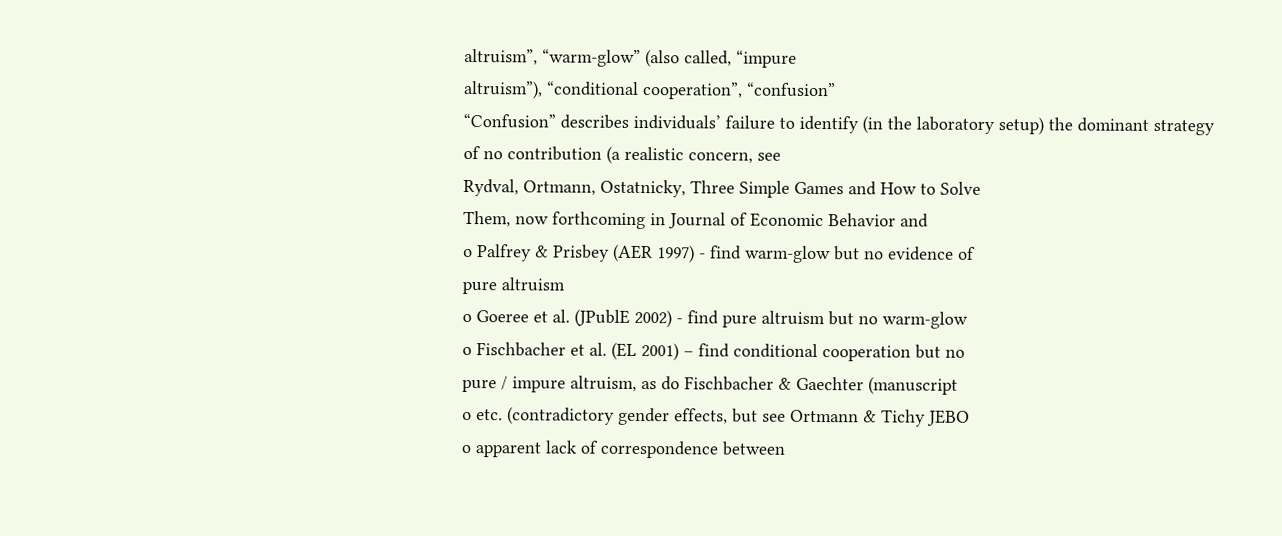altruism”, “warm-glow” (also called, “impure
altruism”), “conditional cooperation”, “confusion”
“Confusion” describes individuals’ failure to identify (in the laboratory setup) the dominant strategy of no contribution (a realistic concern, see
Rydval, Ortmann, Ostatnicky, Three Simple Games and How to Solve
Them, now forthcoming in Journal of Economic Behavior and
o Palfrey & Prisbey (AER 1997) - find warm-glow but no evidence of
pure altruism
o Goeree et al. (JPublE 2002) - find pure altruism but no warm-glow
o Fischbacher et al. (EL 2001) – find conditional cooperation but no
pure / impure altruism, as do Fischbacher & Gaechter (manuscript
o etc. (contradictory gender effects, but see Ortmann & Tichy JEBO
o apparent lack of correspondence between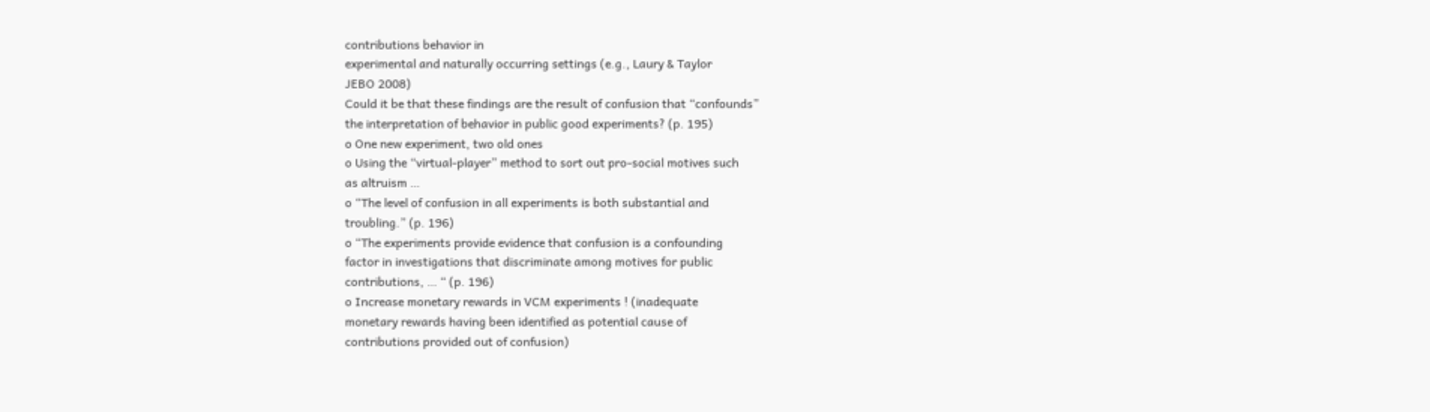contributions behavior in
experimental and naturally occurring settings (e.g., Laury & Taylor
JEBO 2008)
Could it be that these findings are the result of confusion that “confounds”
the interpretation of behavior in public good experiments? (p. 195)
o One new experiment, two old ones
o Using the “virtual-player” method to sort out pro-social motives such
as altruism …
o “The level of confusion in all experiments is both substantial and
troubling.” (p. 196)
o “The experiments provide evidence that confusion is a confounding
factor in investigations that discriminate among motives for public
contributions, … “ (p. 196)
o Increase monetary rewards in VCM experiments ! (inadequate
monetary rewards having been identified as potential cause of
contributions provided out of confusion)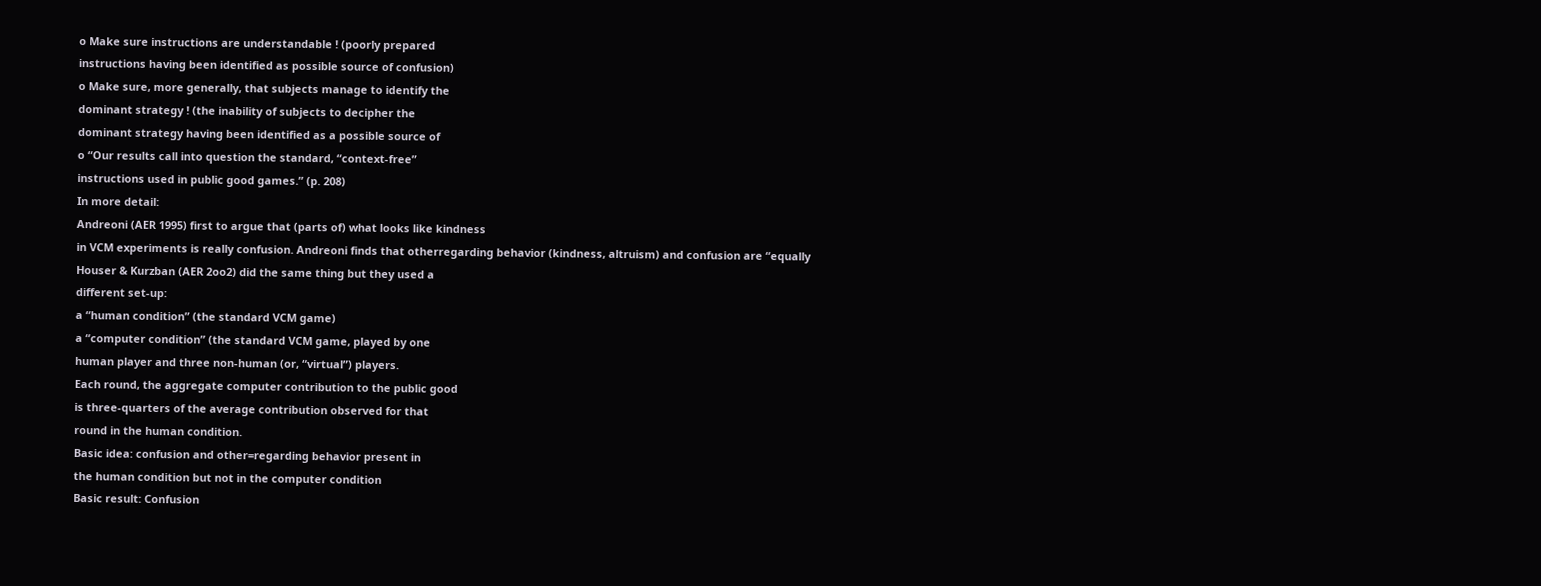o Make sure instructions are understandable ! (poorly prepared
instructions having been identified as possible source of confusion)
o Make sure, more generally, that subjects manage to identify the
dominant strategy ! (the inability of subjects to decipher the
dominant strategy having been identified as a possible source of
o “Our results call into question the standard, “context-free”
instructions used in public good games.” (p. 208)
In more detail:
Andreoni (AER 1995) first to argue that (parts of) what looks like kindness
in VCM experiments is really confusion. Andreoni finds that otherregarding behavior (kindness, altruism) and confusion are “equally
Houser & Kurzban (AER 2oo2) did the same thing but they used a
different set-up:
a “human condition” (the standard VCM game)
a “computer condition” (the standard VCM game, played by one
human player and three non-human (or, “virtual”) players.
Each round, the aggregate computer contribution to the public good
is three-quarters of the average contribution observed for that
round in the human condition.
Basic idea: confusion and other=regarding behavior present in
the human condition but not in the computer condition
Basic result: Confusion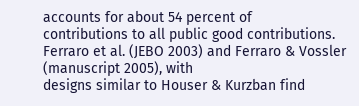accounts for about 54 percent of
contributions to all public good contributions.
Ferraro et al. (JEBO 2003) and Ferraro & Vossler (manuscript 2005), with
designs similar to Houser & Kurzban find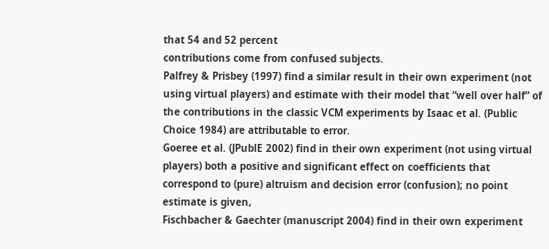that 54 and 52 percent
contributions come from confused subjects.
Palfrey & Prisbey (1997) find a similar result in their own experiment (not
using virtual players) and estimate with their model that “well over half” of
the contributions in the classic VCM experiments by Isaac et al. (Public
Choice 1984) are attributable to error.
Goeree et al. (JPublE 2002) find in their own experiment (not using virtual
players) both a positive and significant effect on coefficients that
correspond to (pure) altruism and decision error (confusion); no point
estimate is given,
Fischbacher & Gaechter (manuscript 2004) find in their own experiment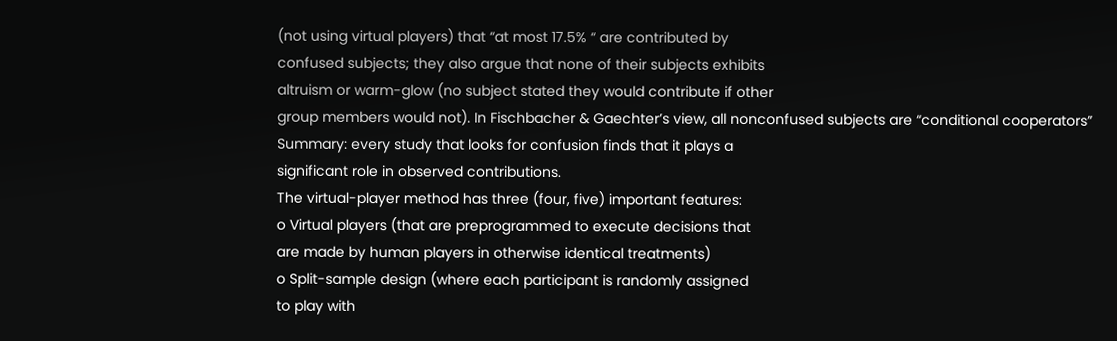(not using virtual players) that “at most 17.5% “ are contributed by
confused subjects; they also argue that none of their subjects exhibits
altruism or warm-glow (no subject stated they would contribute if other
group members would not). In Fischbacher & Gaechter’s view, all nonconfused subjects are “conditional cooperators”
Summary: every study that looks for confusion finds that it plays a
significant role in observed contributions.
The virtual-player method has three (four, five) important features:
o Virtual players (that are preprogrammed to execute decisions that
are made by human players in otherwise identical treatments)
o Split-sample design (where each participant is randomly assigned
to play with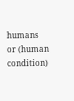humans or (human condition)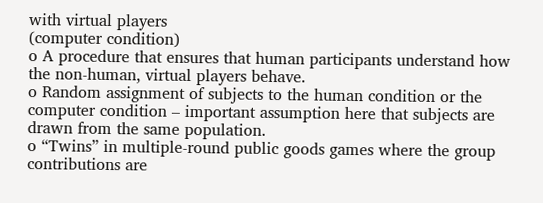with virtual players
(computer condition)
o A procedure that ensures that human participants understand how
the non-human, virtual players behave.
o Random assignment of subjects to the human condition or the
computer condition – important assumption here that subjects are
drawn from the same population.
o “Twins” in multiple-round public goods games where the group
contributions are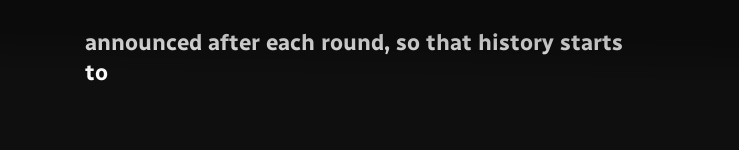announced after each round, so that history starts
to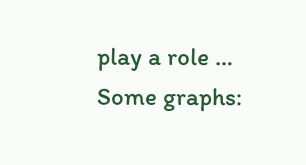play a role …
Some graphs: